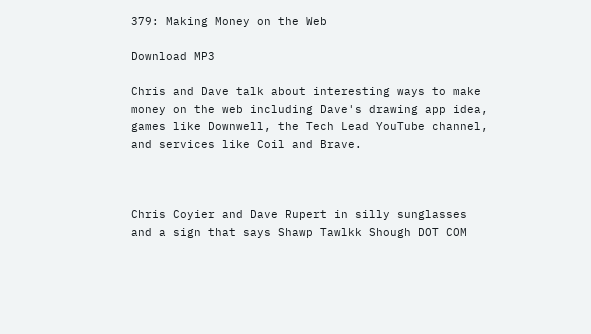379: Making Money on the Web

Download MP3

Chris and Dave talk about interesting ways to make money on the web including Dave's drawing app idea, games like Downwell, the Tech Lead YouTube channel, and services like Coil and Brave.



Chris Coyier and Dave Rupert in silly sunglasses and a sign that says Shawp Tawlkk Shough DOT COM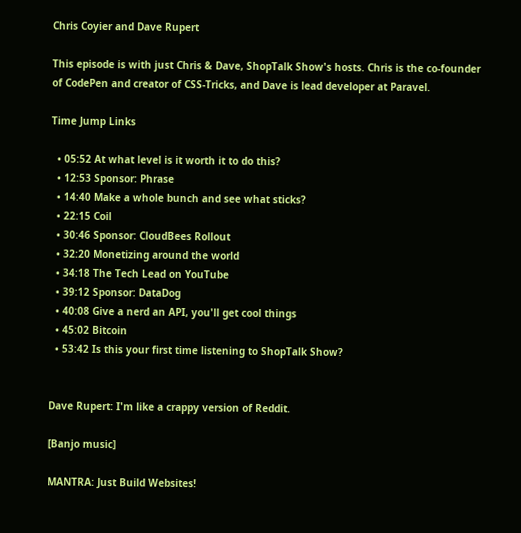Chris Coyier and Dave Rupert

This episode is with just Chris & Dave, ShopTalk Show's hosts. Chris is the co-founder of CodePen and creator of CSS-Tricks, and Dave is lead developer at Paravel.

Time Jump Links

  • 05:52 At what level is it worth it to do this?
  • 12:53 Sponsor: Phrase
  • 14:40 Make a whole bunch and see what sticks?
  • 22:15 Coil
  • 30:46 Sponsor: CloudBees Rollout
  • 32:20 Monetizing around the world
  • 34:18 The Tech Lead on YouTube
  • 39:12 Sponsor: DataDog
  • 40:08 Give a nerd an API, you'll get cool things
  • 45:02 Bitcoin
  • 53:42 Is this your first time listening to ShopTalk Show?


Dave Rupert: I'm like a crappy version of Reddit.

[Banjo music]

MANTRA: Just Build Websites!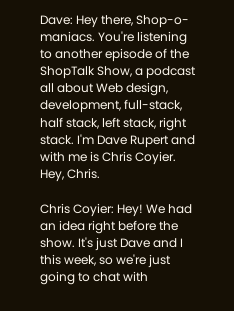Dave: Hey there, Shop-o-maniacs. You're listening to another episode of the ShopTalk Show, a podcast all about Web design, development, full-stack, half stack, left stack, right stack. I'm Dave Rupert and with me is Chris Coyier. Hey, Chris.

Chris Coyier: Hey! We had an idea right before the show. It's just Dave and I this week, so we're just going to chat with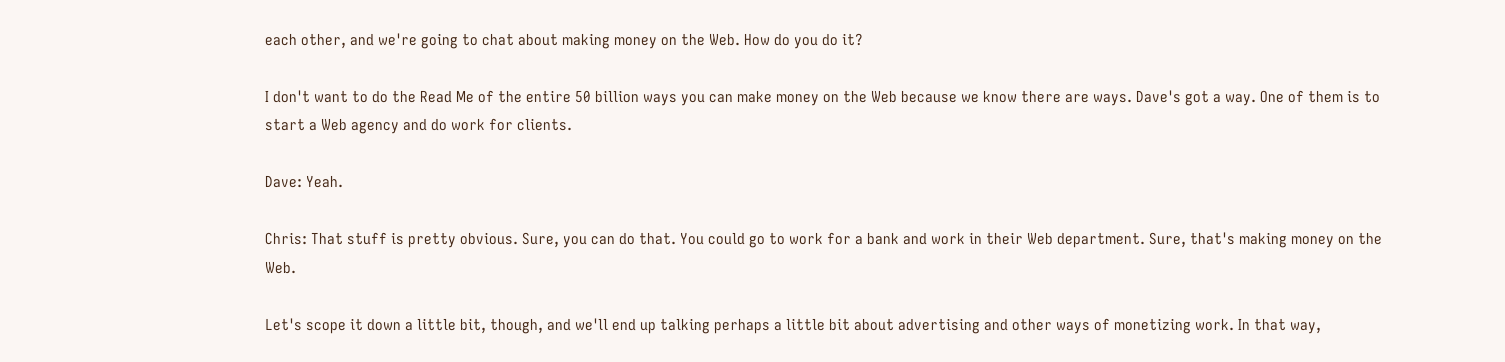each other, and we're going to chat about making money on the Web. How do you do it?

I don't want to do the Read Me of the entire 50 billion ways you can make money on the Web because we know there are ways. Dave's got a way. One of them is to start a Web agency and do work for clients.

Dave: Yeah.

Chris: That stuff is pretty obvious. Sure, you can do that. You could go to work for a bank and work in their Web department. Sure, that's making money on the Web.

Let's scope it down a little bit, though, and we'll end up talking perhaps a little bit about advertising and other ways of monetizing work. In that way,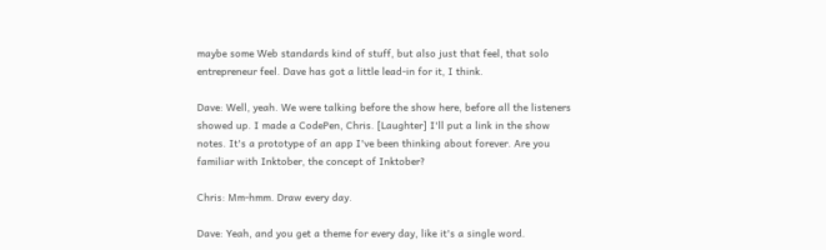maybe some Web standards kind of stuff, but also just that feel, that solo entrepreneur feel. Dave has got a little lead-in for it, I think.

Dave: Well, yeah. We were talking before the show here, before all the listeners showed up. I made a CodePen, Chris. [Laughter] I'll put a link in the show notes. It's a prototype of an app I've been thinking about forever. Are you familiar with Inktober, the concept of Inktober?

Chris: Mm-hmm. Draw every day.

Dave: Yeah, and you get a theme for every day, like it's a single word.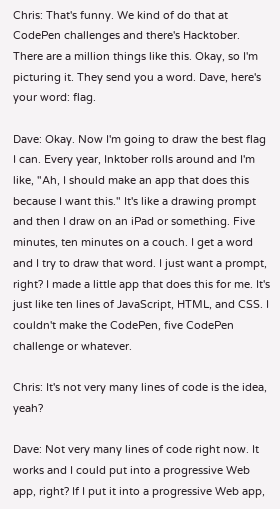Chris: That's funny. We kind of do that at CodePen challenges and there's Hacktober. There are a million things like this. Okay, so I'm picturing it. They send you a word. Dave, here's your word: flag.

Dave: Okay. Now I'm going to draw the best flag I can. Every year, Inktober rolls around and I'm like, "Ah, I should make an app that does this because I want this." It's like a drawing prompt and then I draw on an iPad or something. Five minutes, ten minutes on a couch. I get a word and I try to draw that word. I just want a prompt, right? I made a little app that does this for me. It's just like ten lines of JavaScript, HTML, and CSS. I couldn't make the CodePen, five CodePen challenge or whatever.

Chris: It's not very many lines of code is the idea, yeah?

Dave: Not very many lines of code right now. It works and I could put into a progressive Web app, right? If I put it into a progressive Web app,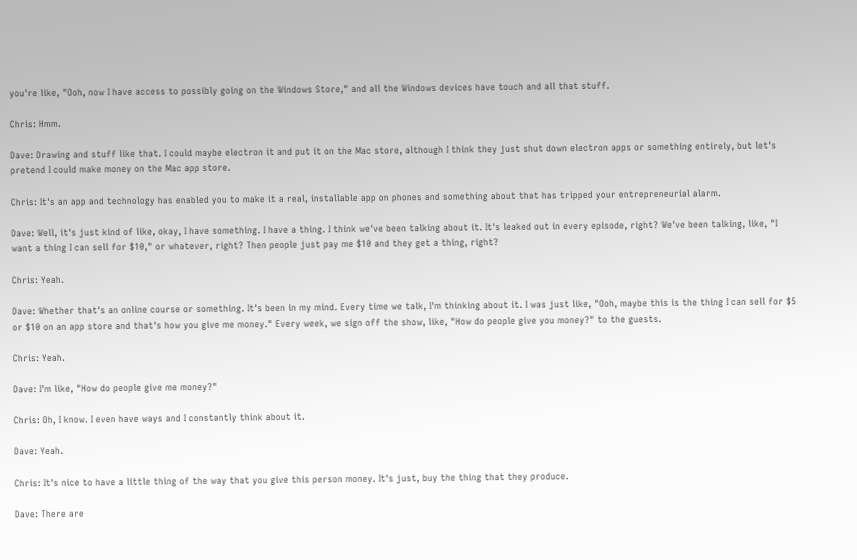you're like, "Ooh, now I have access to possibly going on the Windows Store," and all the Windows devices have touch and all that stuff.

Chris: Hmm.

Dave: Drawing and stuff like that. I could maybe electron it and put it on the Mac store, although I think they just shut down electron apps or something entirely, but let's pretend I could make money on the Mac app store.

Chris: It's an app and technology has enabled you to make it a real, installable app on phones and something about that has tripped your entrepreneurial alarm.

Dave: Well, it's just kind of like, okay, I have something. I have a thing. I think we've been talking about it. It's leaked out in every episode, right? We've been talking, like, "I want a thing I can sell for $10," or whatever, right? Then people just pay me $10 and they get a thing, right?

Chris: Yeah.

Dave: Whether that's an online course or something. It's been in my mind. Every time we talk, I'm thinking about it. I was just like, "Ooh, maybe this is the thing I can sell for $5 or $10 on an app store and that's how you give me money." Every week, we sign off the show, like, "How do people give you money?" to the guests.

Chris: Yeah.

Dave: I'm like, "How do people give me money?"

Chris: Oh, I know. I even have ways and I constantly think about it.

Dave: Yeah.

Chris: It's nice to have a little thing of the way that you give this person money. It's just, buy the thing that they produce.

Dave: There are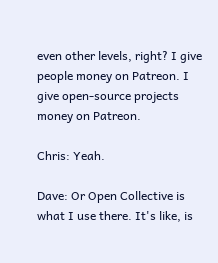even other levels, right? I give people money on Patreon. I give open-source projects money on Patreon.

Chris: Yeah.

Dave: Or Open Collective is what I use there. It's like, is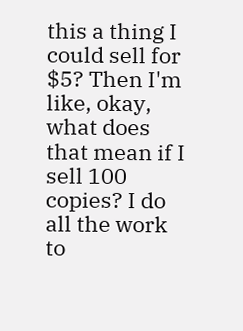this a thing I could sell for $5? Then I'm like, okay, what does that mean if I sell 100 copies? I do all the work to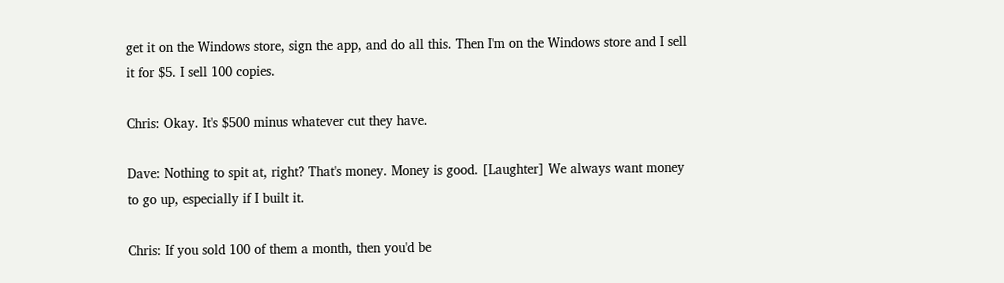get it on the Windows store, sign the app, and do all this. Then I'm on the Windows store and I sell it for $5. I sell 100 copies.

Chris: Okay. It's $500 minus whatever cut they have.

Dave: Nothing to spit at, right? That's money. Money is good. [Laughter] We always want money to go up, especially if I built it.

Chris: If you sold 100 of them a month, then you'd be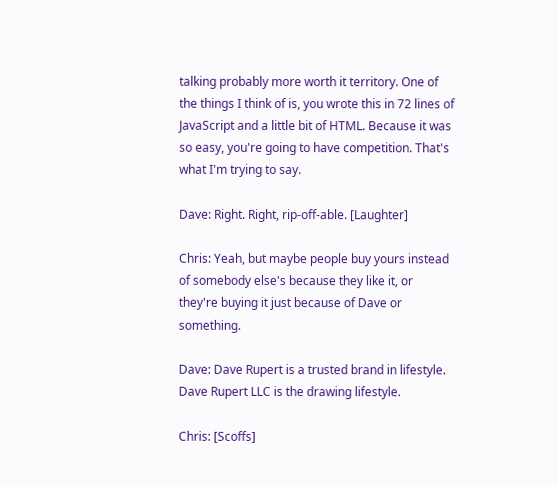talking probably more worth it territory. One of the things I think of is, you wrote this in 72 lines of JavaScript and a little bit of HTML. Because it was so easy, you're going to have competition. That's what I'm trying to say.

Dave: Right. Right, rip-off-able. [Laughter]

Chris: Yeah, but maybe people buy yours instead of somebody else's because they like it, or they're buying it just because of Dave or something.

Dave: Dave Rupert is a trusted brand in lifestyle. Dave Rupert LLC is the drawing lifestyle.

Chris: [Scoffs]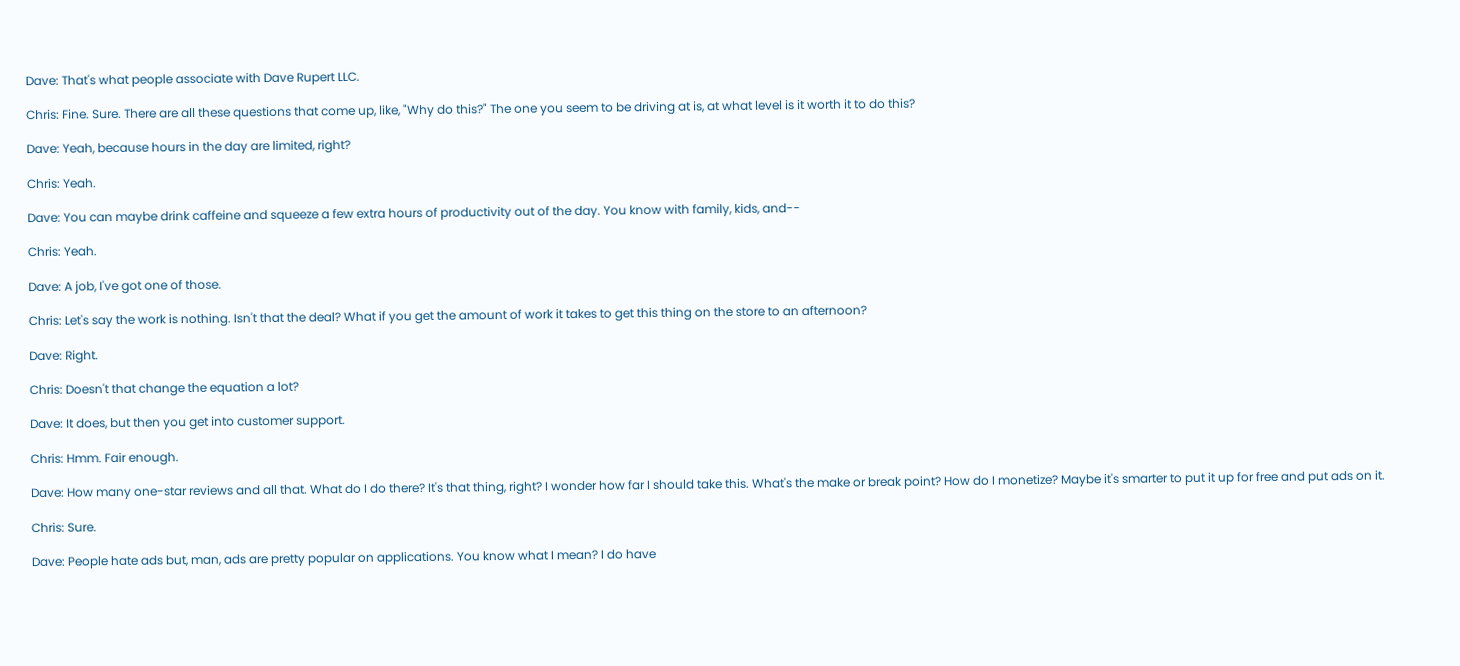Dave: That's what people associate with Dave Rupert LLC.

Chris: Fine. Sure. There are all these questions that come up, like, "Why do this?" The one you seem to be driving at is, at what level is it worth it to do this?

Dave: Yeah, because hours in the day are limited, right?

Chris: Yeah.

Dave: You can maybe drink caffeine and squeeze a few extra hours of productivity out of the day. You know with family, kids, and--

Chris: Yeah.

Dave: A job, I've got one of those.

Chris: Let's say the work is nothing. Isn't that the deal? What if you get the amount of work it takes to get this thing on the store to an afternoon?

Dave: Right.

Chris: Doesn't that change the equation a lot?

Dave: It does, but then you get into customer support.

Chris: Hmm. Fair enough.

Dave: How many one-star reviews and all that. What do I do there? It's that thing, right? I wonder how far I should take this. What's the make or break point? How do I monetize? Maybe it's smarter to put it up for free and put ads on it.

Chris: Sure.

Dave: People hate ads but, man, ads are pretty popular on applications. You know what I mean? I do have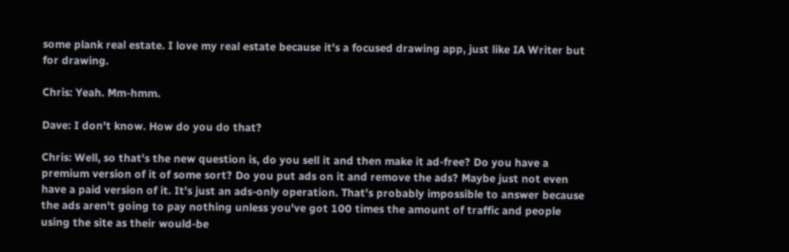some plank real estate. I love my real estate because it's a focused drawing app, just like IA Writer but for drawing.

Chris: Yeah. Mm-hmm.

Dave: I don't know. How do you do that?

Chris: Well, so that's the new question is, do you sell it and then make it ad-free? Do you have a premium version of it of some sort? Do you put ads on it and remove the ads? Maybe just not even have a paid version of it. It's just an ads-only operation. That's probably impossible to answer because the ads aren't going to pay nothing unless you've got 100 times the amount of traffic and people using the site as their would-be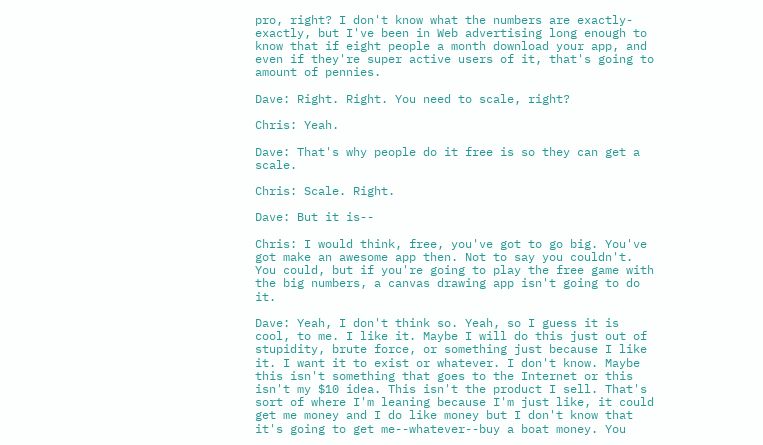pro, right? I don't know what the numbers are exactly-exactly, but I've been in Web advertising long enough to know that if eight people a month download your app, and even if they're super active users of it, that's going to amount of pennies.

Dave: Right. Right. You need to scale, right?

Chris: Yeah.

Dave: That's why people do it free is so they can get a scale.

Chris: Scale. Right.

Dave: But it is--

Chris: I would think, free, you've got to go big. You've got make an awesome app then. Not to say you couldn't. You could, but if you're going to play the free game with the big numbers, a canvas drawing app isn't going to do it.

Dave: Yeah, I don't think so. Yeah, so I guess it is cool, to me. I like it. Maybe I will do this just out of stupidity, brute force, or something just because I like it. I want it to exist or whatever. I don't know. Maybe this isn't something that goes to the Internet or this isn't my $10 idea. This isn't the product I sell. That's sort of where I'm leaning because I'm just like, it could get me money and I do like money but I don't know that it's going to get me--whatever--buy a boat money. You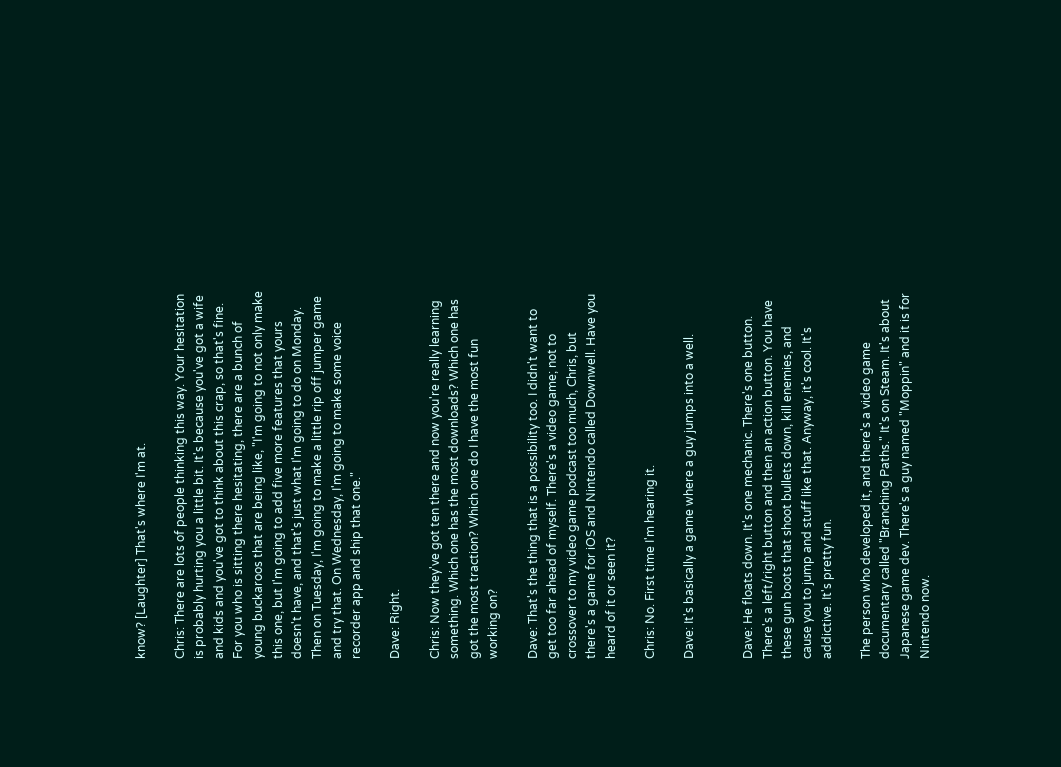know? [Laughter] That's where I'm at.

Chris: There are lots of people thinking this way. Your hesitation is probably hurting you a little bit. It's because you've got a wife and kids and you've got to think about this crap, so that's fine. For you who is sitting there hesitating, there are a bunch of young buckaroos that are being like, "I'm going to not only make this one, but I'm going to add five more features that yours doesn't have, and that's just what I'm going to do on Monday. Then on Tuesday, I'm going to make a little rip off jumper game and try that. On Wednesday, I'm going to make some voice recorder app and ship that one."

Dave: Right.

Chris: Now they've got ten there and now you're really learning something. Which one has the most downloads? Which one has got the most traction? Which one do I have the most fun working on?

Dave: That's the thing that is a possibility too. I didn't want to get too far ahead of myself. There's a video game; not to crossover to my video game podcast too much, Chris, but there's a game for iOS and Nintendo called Downwell. Have you heard of it or seen it?

Chris: No. First time I'm hearing it.

Dave: It's basically a game where a guy jumps into a well.


Dave: He floats down. It's one mechanic. There's one button. There's a left/right button and then an action button. You have these gun boots that shoot bullets down, kill enemies, and cause you to jump and stuff like that. Anyway, it's cool. It's addictive. It's pretty fun.

The person who developed it, and there's a video game documentary called "Branching Paths." It's on Steam. It's about Japanese game dev. There's a guy named "Moppin" and it is for Nintendo now.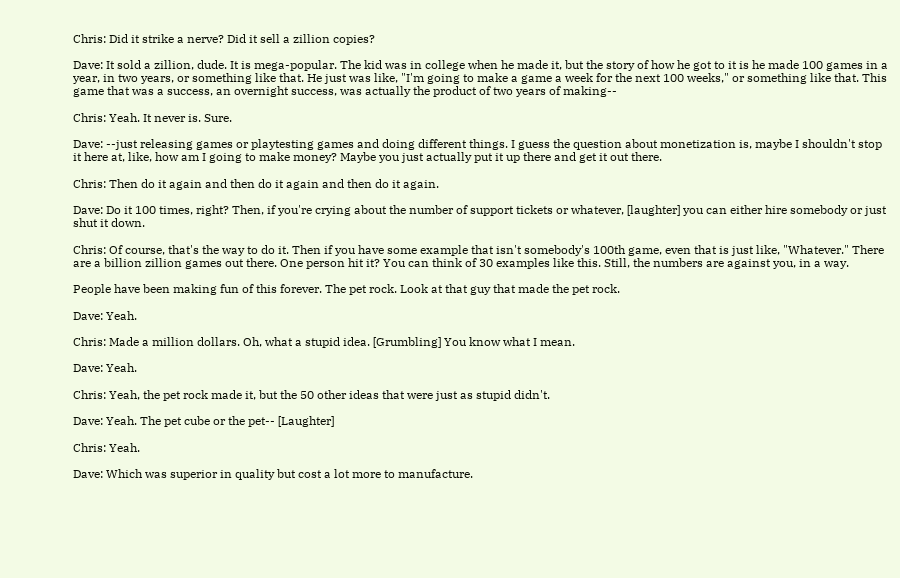Chris: Did it strike a nerve? Did it sell a zillion copies?

Dave: It sold a zillion, dude. It is mega-popular. The kid was in college when he made it, but the story of how he got to it is he made 100 games in a year, in two years, or something like that. He just was like, "I'm going to make a game a week for the next 100 weeks," or something like that. This game that was a success, an overnight success, was actually the product of two years of making--

Chris: Yeah. It never is. Sure.

Dave: --just releasing games or playtesting games and doing different things. I guess the question about monetization is, maybe I shouldn't stop it here at, like, how am I going to make money? Maybe you just actually put it up there and get it out there.

Chris: Then do it again and then do it again and then do it again.

Dave: Do it 100 times, right? Then, if you're crying about the number of support tickets or whatever, [laughter] you can either hire somebody or just shut it down.

Chris: Of course, that's the way to do it. Then if you have some example that isn't somebody's 100th game, even that is just like, "Whatever." There are a billion zillion games out there. One person hit it? You can think of 30 examples like this. Still, the numbers are against you, in a way.

People have been making fun of this forever. The pet rock. Look at that guy that made the pet rock.

Dave: Yeah.

Chris: Made a million dollars. Oh, what a stupid idea. [Grumbling] You know what I mean.

Dave: Yeah.

Chris: Yeah, the pet rock made it, but the 50 other ideas that were just as stupid didn't.

Dave: Yeah. The pet cube or the pet-- [Laughter]

Chris: Yeah.

Dave: Which was superior in quality but cost a lot more to manufacture.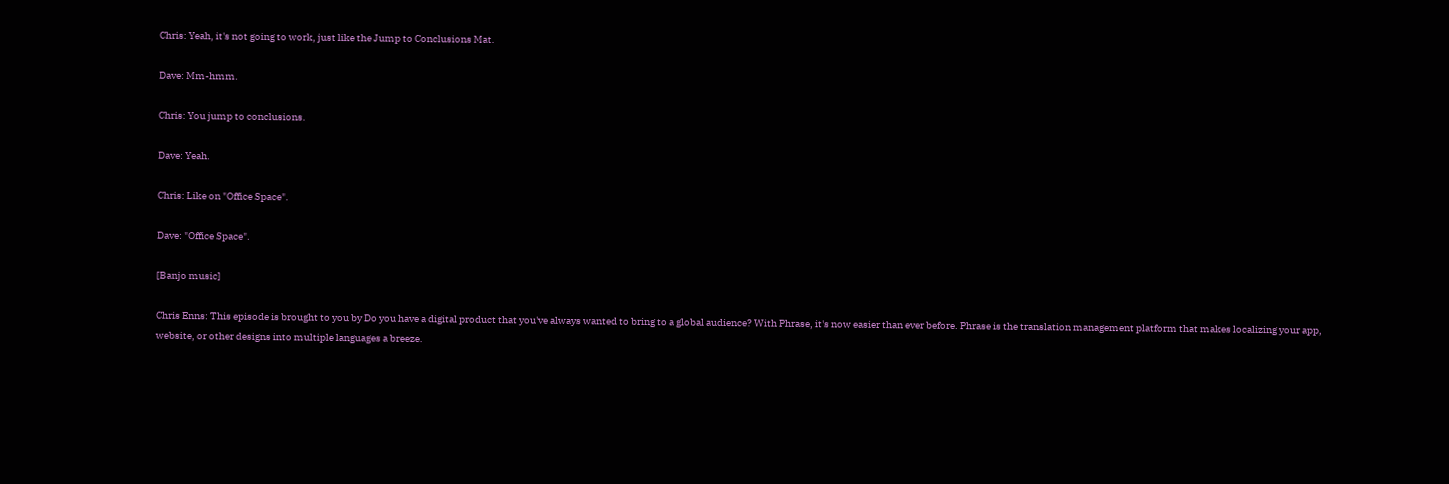Chris: Yeah, it's not going to work, just like the Jump to Conclusions Mat.

Dave: Mm-hmm.

Chris: You jump to conclusions.

Dave: Yeah.

Chris: Like on "Office Space".

Dave: "Office Space".

[Banjo music]

Chris Enns: This episode is brought to you by Do you have a digital product that you've always wanted to bring to a global audience? With Phrase, it's now easier than ever before. Phrase is the translation management platform that makes localizing your app, website, or other designs into multiple languages a breeze.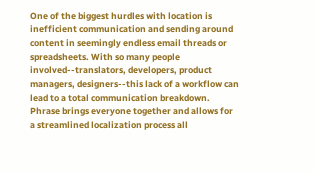One of the biggest hurdles with location is inefficient communication and sending around content in seemingly endless email threads or spreadsheets. With so many people involved--translators, developers, product managers, designers--this lack of a workflow can lead to a total communication breakdown. Phrase brings everyone together and allows for a streamlined localization process all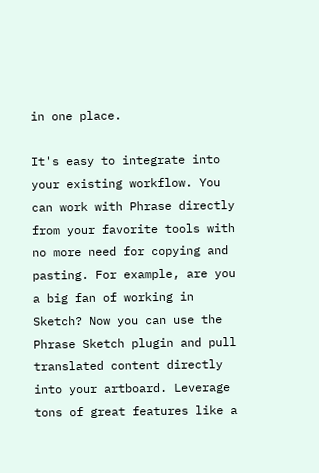in one place.

It's easy to integrate into your existing workflow. You can work with Phrase directly from your favorite tools with no more need for copying and pasting. For example, are you a big fan of working in Sketch? Now you can use the Phrase Sketch plugin and pull translated content directly into your artboard. Leverage tons of great features like a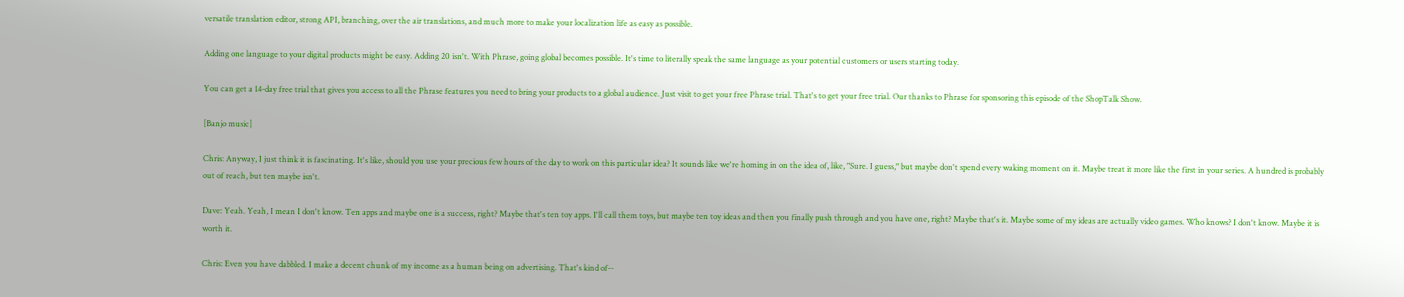versatile translation editor, strong API, branching, over the air translations, and much more to make your localization life as easy as possible.

Adding one language to your digital products might be easy. Adding 20 isn't. With Phrase, going global becomes possible. It's time to literally speak the same language as your potential customers or users starting today.

You can get a 14-day free trial that gives you access to all the Phrase features you need to bring your products to a global audience. Just visit to get your free Phrase trial. That's to get your free trial. Our thanks to Phrase for sponsoring this episode of the ShopTalk Show.

[Banjo music]

Chris: Anyway, I just think it is fascinating. It's like, should you use your precious few hours of the day to work on this particular idea? It sounds like we're homing in on the idea of, like, "Sure. I guess," but maybe don't spend every waking moment on it. Maybe treat it more like the first in your series. A hundred is probably out of reach, but ten maybe isn't.

Dave: Yeah. Yeah, I mean I don't know. Ten apps and maybe one is a success, right? Maybe that's ten toy apps. I'll call them toys, but maybe ten toy ideas and then you finally push through and you have one, right? Maybe that's it. Maybe some of my ideas are actually video games. Who knows? I don't know. Maybe it is worth it.

Chris: Even you have dabbled. I make a decent chunk of my income as a human being on advertising. That's kind of--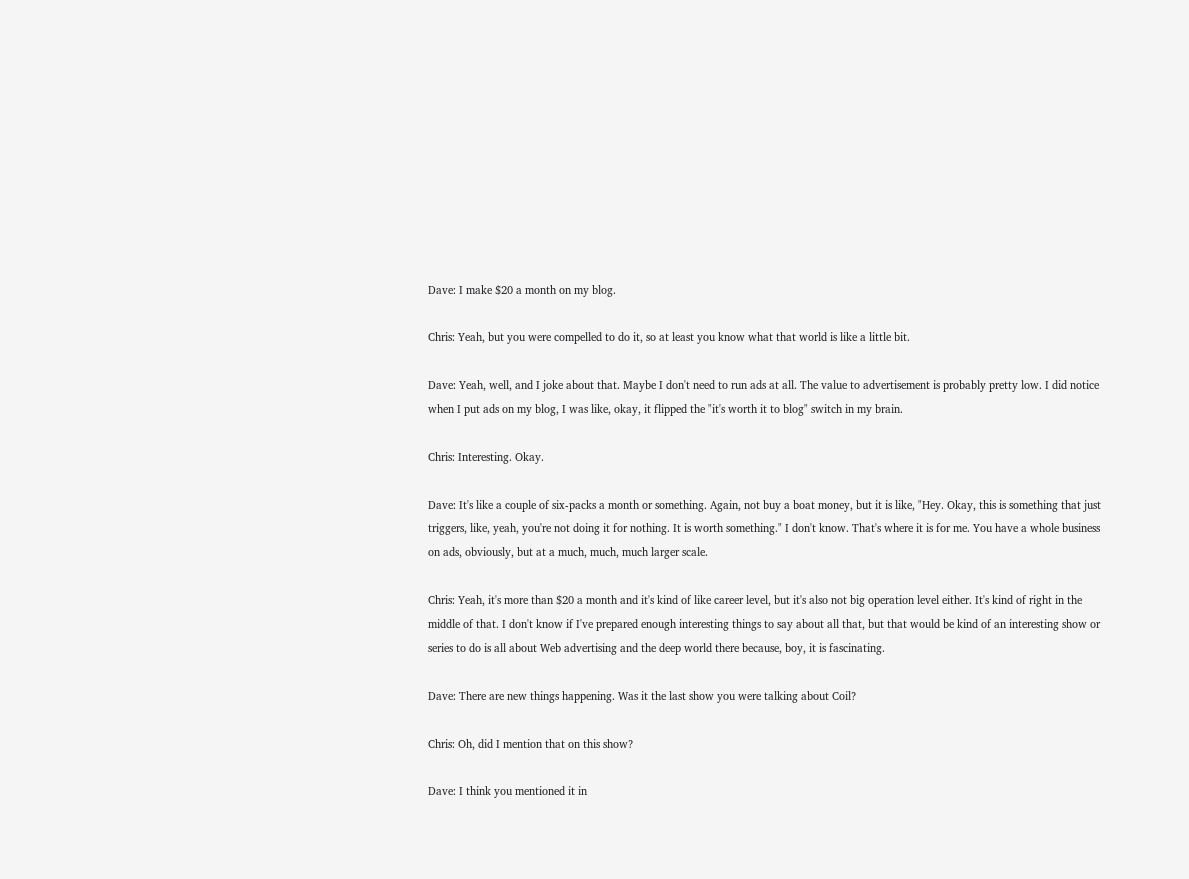Dave: I make $20 a month on my blog.

Chris: Yeah, but you were compelled to do it, so at least you know what that world is like a little bit.

Dave: Yeah, well, and I joke about that. Maybe I don't need to run ads at all. The value to advertisement is probably pretty low. I did notice when I put ads on my blog, I was like, okay, it flipped the "it's worth it to blog" switch in my brain.

Chris: Interesting. Okay.

Dave: It's like a couple of six-packs a month or something. Again, not buy a boat money, but it is like, "Hey. Okay, this is something that just triggers, like, yeah, you're not doing it for nothing. It is worth something." I don't know. That's where it is for me. You have a whole business on ads, obviously, but at a much, much, much larger scale.

Chris: Yeah, it's more than $20 a month and it's kind of like career level, but it's also not big operation level either. It's kind of right in the middle of that. I don't know if I've prepared enough interesting things to say about all that, but that would be kind of an interesting show or series to do is all about Web advertising and the deep world there because, boy, it is fascinating.

Dave: There are new things happening. Was it the last show you were talking about Coil?

Chris: Oh, did I mention that on this show?

Dave: I think you mentioned it in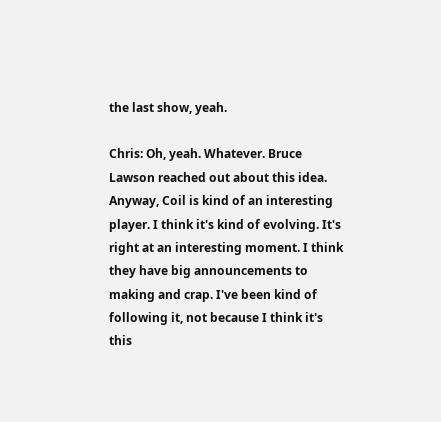the last show, yeah.

Chris: Oh, yeah. Whatever. Bruce Lawson reached out about this idea. Anyway, Coil is kind of an interesting player. I think it's kind of evolving. It's right at an interesting moment. I think they have big announcements to making and crap. I've been kind of following it, not because I think it's this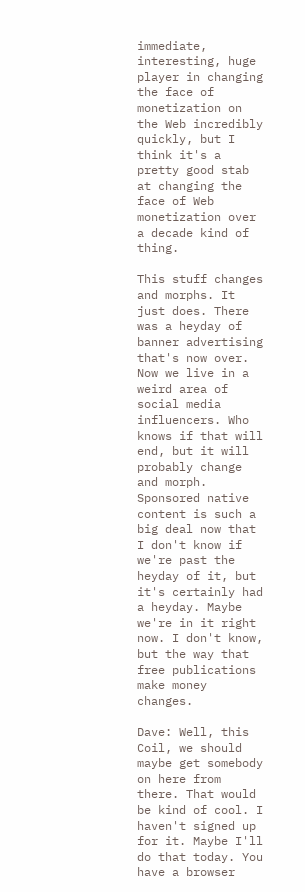immediate, interesting, huge player in changing the face of monetization on the Web incredibly quickly, but I think it's a pretty good stab at changing the face of Web monetization over a decade kind of thing.

This stuff changes and morphs. It just does. There was a heyday of banner advertising that's now over. Now we live in a weird area of social media influencers. Who knows if that will end, but it will probably change and morph. Sponsored native content is such a big deal now that I don't know if we're past the heyday of it, but it's certainly had a heyday. Maybe we're in it right now. I don't know, but the way that free publications make money changes.

Dave: Well, this Coil, we should maybe get somebody on here from there. That would be kind of cool. I haven't signed up for it. Maybe I'll do that today. You have a browser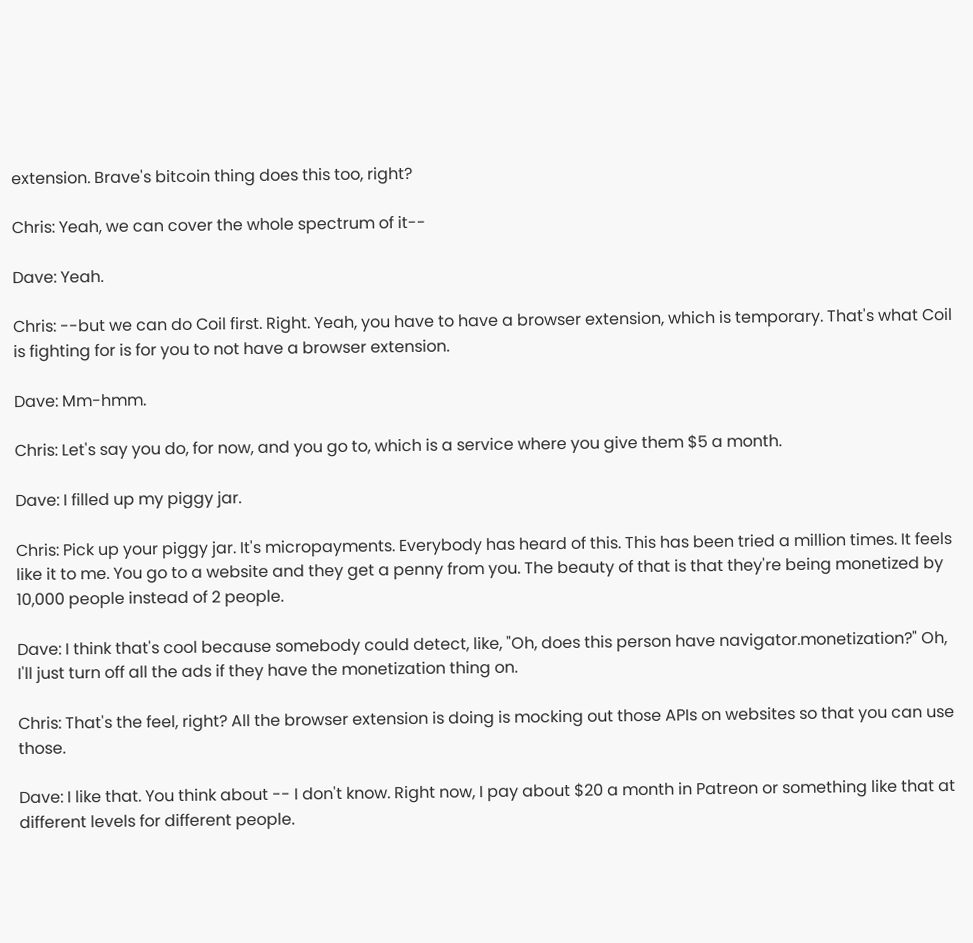extension. Brave's bitcoin thing does this too, right?

Chris: Yeah, we can cover the whole spectrum of it--

Dave: Yeah.

Chris: --but we can do Coil first. Right. Yeah, you have to have a browser extension, which is temporary. That's what Coil is fighting for is for you to not have a browser extension.

Dave: Mm-hmm.

Chris: Let's say you do, for now, and you go to, which is a service where you give them $5 a month.

Dave: I filled up my piggy jar.

Chris: Pick up your piggy jar. It's micropayments. Everybody has heard of this. This has been tried a million times. It feels like it to me. You go to a website and they get a penny from you. The beauty of that is that they're being monetized by 10,000 people instead of 2 people.

Dave: I think that's cool because somebody could detect, like, "Oh, does this person have navigator.monetization?" Oh, I'll just turn off all the ads if they have the monetization thing on.

Chris: That's the feel, right? All the browser extension is doing is mocking out those APIs on websites so that you can use those.

Dave: I like that. You think about -- I don't know. Right now, I pay about $20 a month in Patreon or something like that at different levels for different people.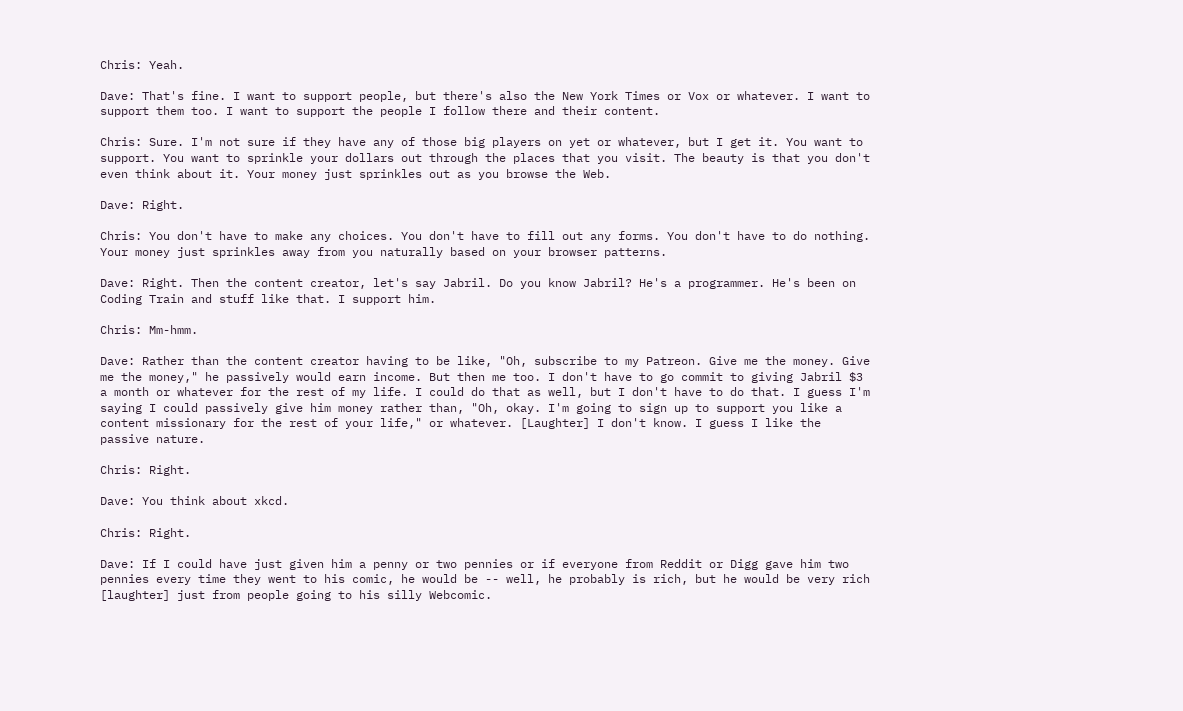Chris: Yeah.

Dave: That's fine. I want to support people, but there's also the New York Times or Vox or whatever. I want to support them too. I want to support the people I follow there and their content.

Chris: Sure. I'm not sure if they have any of those big players on yet or whatever, but I get it. You want to support. You want to sprinkle your dollars out through the places that you visit. The beauty is that you don't even think about it. Your money just sprinkles out as you browse the Web.

Dave: Right.

Chris: You don't have to make any choices. You don't have to fill out any forms. You don't have to do nothing. Your money just sprinkles away from you naturally based on your browser patterns.

Dave: Right. Then the content creator, let's say Jabril. Do you know Jabril? He's a programmer. He's been on Coding Train and stuff like that. I support him.

Chris: Mm-hmm.

Dave: Rather than the content creator having to be like, "Oh, subscribe to my Patreon. Give me the money. Give me the money," he passively would earn income. But then me too. I don't have to go commit to giving Jabril $3 a month or whatever for the rest of my life. I could do that as well, but I don't have to do that. I guess I'm saying I could passively give him money rather than, "Oh, okay. I'm going to sign up to support you like a content missionary for the rest of your life," or whatever. [Laughter] I don't know. I guess I like the passive nature.

Chris: Right.

Dave: You think about xkcd.

Chris: Right.

Dave: If I could have just given him a penny or two pennies or if everyone from Reddit or Digg gave him two pennies every time they went to his comic, he would be -- well, he probably is rich, but he would be very rich [laughter] just from people going to his silly Webcomic.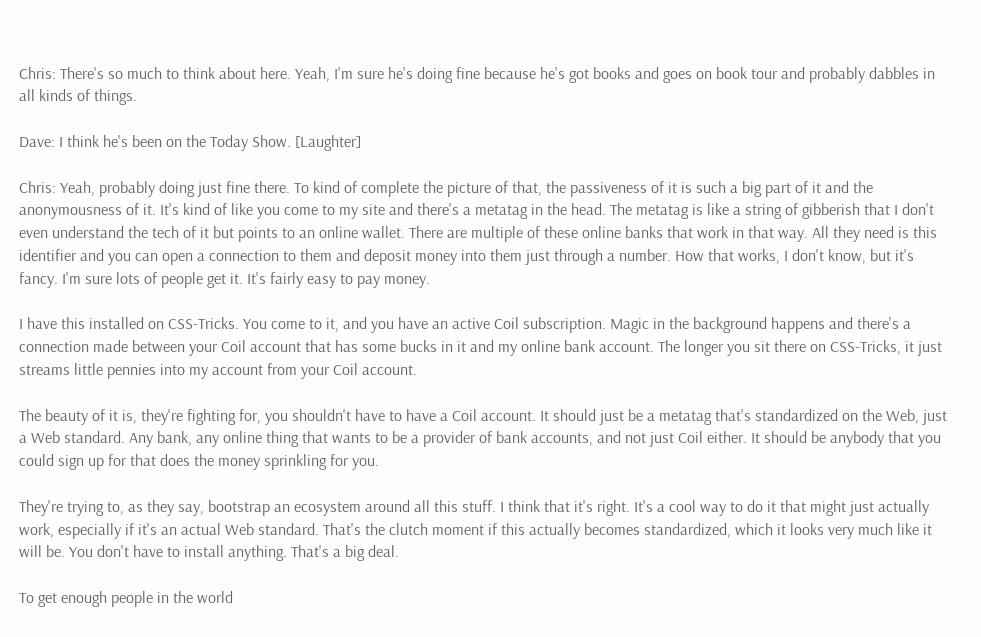Chris: There's so much to think about here. Yeah, I'm sure he's doing fine because he's got books and goes on book tour and probably dabbles in all kinds of things.

Dave: I think he's been on the Today Show. [Laughter]

Chris: Yeah, probably doing just fine there. To kind of complete the picture of that, the passiveness of it is such a big part of it and the anonymousness of it. It's kind of like you come to my site and there's a metatag in the head. The metatag is like a string of gibberish that I don't even understand the tech of it but points to an online wallet. There are multiple of these online banks that work in that way. All they need is this identifier and you can open a connection to them and deposit money into them just through a number. How that works, I don't know, but it's fancy. I'm sure lots of people get it. It's fairly easy to pay money.

I have this installed on CSS-Tricks. You come to it, and you have an active Coil subscription. Magic in the background happens and there's a connection made between your Coil account that has some bucks in it and my online bank account. The longer you sit there on CSS-Tricks, it just streams little pennies into my account from your Coil account.

The beauty of it is, they're fighting for, you shouldn't have to have a Coil account. It should just be a metatag that's standardized on the Web, just a Web standard. Any bank, any online thing that wants to be a provider of bank accounts, and not just Coil either. It should be anybody that you could sign up for that does the money sprinkling for you.

They're trying to, as they say, bootstrap an ecosystem around all this stuff. I think that it's right. It's a cool way to do it that might just actually work, especially if it's an actual Web standard. That's the clutch moment if this actually becomes standardized, which it looks very much like it will be. You don't have to install anything. That's a big deal.

To get enough people in the world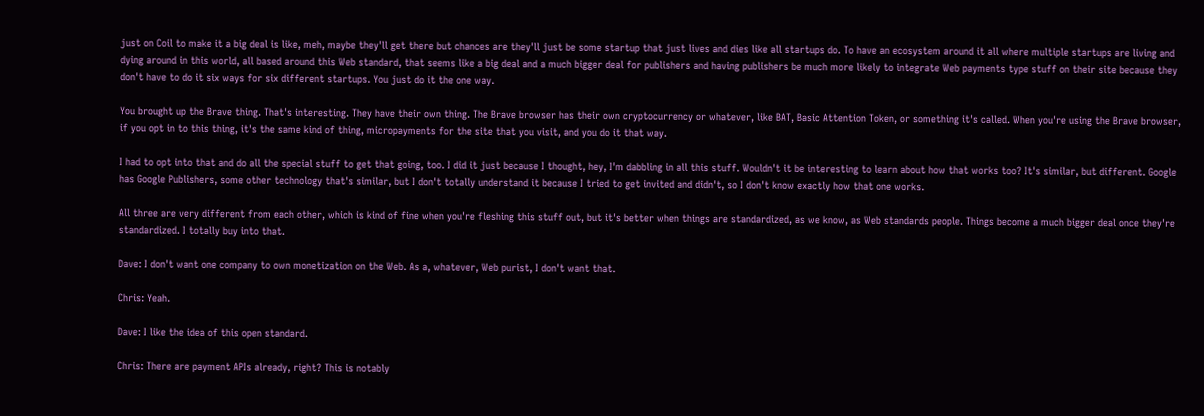just on Coil to make it a big deal is like, meh, maybe they'll get there but chances are they'll just be some startup that just lives and dies like all startups do. To have an ecosystem around it all where multiple startups are living and dying around in this world, all based around this Web standard, that seems like a big deal and a much bigger deal for publishers and having publishers be much more likely to integrate Web payments type stuff on their site because they don't have to do it six ways for six different startups. You just do it the one way.

You brought up the Brave thing. That's interesting. They have their own thing. The Brave browser has their own cryptocurrency or whatever, like BAT, Basic Attention Token, or something it's called. When you're using the Brave browser, if you opt in to this thing, it's the same kind of thing, micropayments for the site that you visit, and you do it that way.

I had to opt into that and do all the special stuff to get that going, too. I did it just because I thought, hey, I'm dabbling in all this stuff. Wouldn't it be interesting to learn about how that works too? It's similar, but different. Google has Google Publishers, some other technology that's similar, but I don't totally understand it because I tried to get invited and didn't, so I don't know exactly how that one works.

All three are very different from each other, which is kind of fine when you're fleshing this stuff out, but it's better when things are standardized, as we know, as Web standards people. Things become a much bigger deal once they're standardized. I totally buy into that.

Dave: I don't want one company to own monetization on the Web. As a, whatever, Web purist, I don't want that.

Chris: Yeah.

Dave: I like the idea of this open standard.

Chris: There are payment APIs already, right? This is notably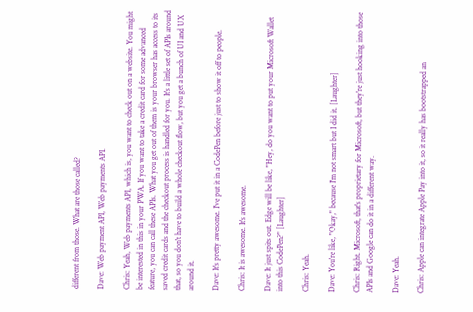different from those. What are those called?

Dave: Web payment API, Web payments API.

Chris: Yeah, Web payments API, which is, you want to check out on a website. You might be interested in this in your PWA. If you want to take a credit card for some advanced feature, you can call these APIs. What you get out of them is your browser has access to its saved credit cards and the checkout process is handled for you. It's a little set of APIs around that, so you don't have to build a whole checkout flow, but you get a bunch of UI and UX around it.

Dave: It's pretty awesome. I've put it in a CodePen before just to show it off to people.

Chris: It is awesome. It's awesome.

Dave: It just spits out. Edge will be like, "Hey, do you want to put your Microsoft Wallet into this CodePen?" [Laughter]

Chris: Yeah.

Dave: You're like, "Okay," because I'm not smart but I did it. [Laughter]

Chris: Right. Microsoft, that's proprietary for Microsoft, but they're just hooking into those APIs and Google can do it in a different way.

Dave: Yeah.

Chris: Apple can integrate Apple Pay into it, so it really has bootstrapped an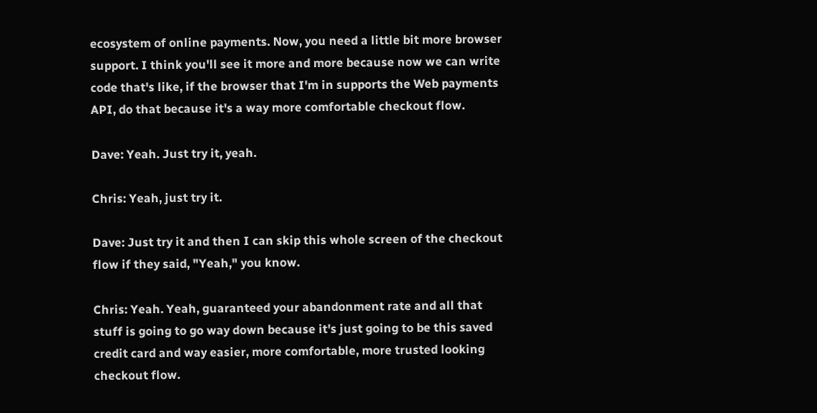ecosystem of online payments. Now, you need a little bit more browser support. I think you'll see it more and more because now we can write code that's like, if the browser that I'm in supports the Web payments API, do that because it's a way more comfortable checkout flow.

Dave: Yeah. Just try it, yeah.

Chris: Yeah, just try it.

Dave: Just try it and then I can skip this whole screen of the checkout flow if they said, "Yeah," you know.

Chris: Yeah. Yeah, guaranteed your abandonment rate and all that stuff is going to go way down because it's just going to be this saved credit card and way easier, more comfortable, more trusted looking checkout flow.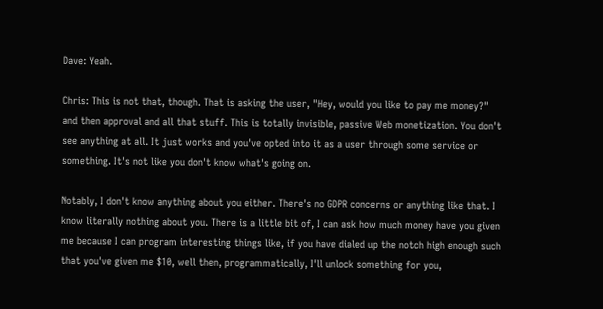Dave: Yeah.

Chris: This is not that, though. That is asking the user, "Hey, would you like to pay me money?" and then approval and all that stuff. This is totally invisible, passive Web monetization. You don't see anything at all. It just works and you've opted into it as a user through some service or something. It's not like you don't know what's going on.

Notably, I don't know anything about you either. There's no GDPR concerns or anything like that. I know literally nothing about you. There is a little bit of, I can ask how much money have you given me because I can program interesting things like, if you have dialed up the notch high enough such that you've given me $10, well then, programmatically, I'll unlock something for you,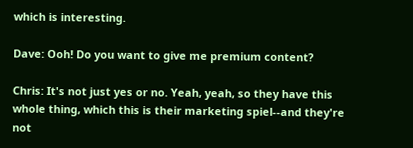which is interesting.

Dave: Ooh! Do you want to give me premium content?

Chris: It's not just yes or no. Yeah, yeah, so they have this whole thing, which this is their marketing spiel--and they're not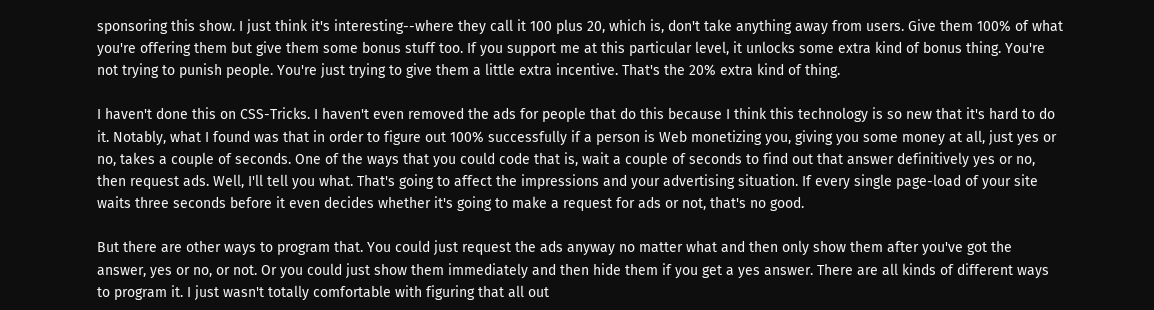sponsoring this show. I just think it's interesting--where they call it 100 plus 20, which is, don't take anything away from users. Give them 100% of what you're offering them but give them some bonus stuff too. If you support me at this particular level, it unlocks some extra kind of bonus thing. You're not trying to punish people. You're just trying to give them a little extra incentive. That's the 20% extra kind of thing.

I haven't done this on CSS-Tricks. I haven't even removed the ads for people that do this because I think this technology is so new that it's hard to do it. Notably, what I found was that in order to figure out 100% successfully if a person is Web monetizing you, giving you some money at all, just yes or no, takes a couple of seconds. One of the ways that you could code that is, wait a couple of seconds to find out that answer definitively yes or no, then request ads. Well, I'll tell you what. That's going to affect the impressions and your advertising situation. If every single page-load of your site waits three seconds before it even decides whether it's going to make a request for ads or not, that's no good.

But there are other ways to program that. You could just request the ads anyway no matter what and then only show them after you've got the answer, yes or no, or not. Or you could just show them immediately and then hide them if you get a yes answer. There are all kinds of different ways to program it. I just wasn't totally comfortable with figuring that all out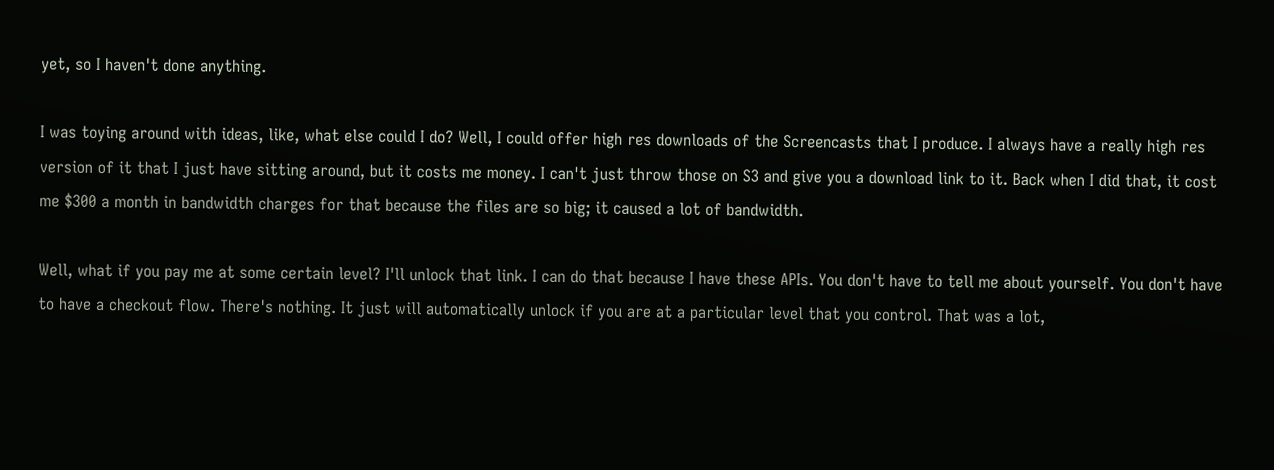yet, so I haven't done anything.

I was toying around with ideas, like, what else could I do? Well, I could offer high res downloads of the Screencasts that I produce. I always have a really high res version of it that I just have sitting around, but it costs me money. I can't just throw those on S3 and give you a download link to it. Back when I did that, it cost me $300 a month in bandwidth charges for that because the files are so big; it caused a lot of bandwidth.

Well, what if you pay me at some certain level? I'll unlock that link. I can do that because I have these APIs. You don't have to tell me about yourself. You don't have to have a checkout flow. There's nothing. It just will automatically unlock if you are at a particular level that you control. That was a lot,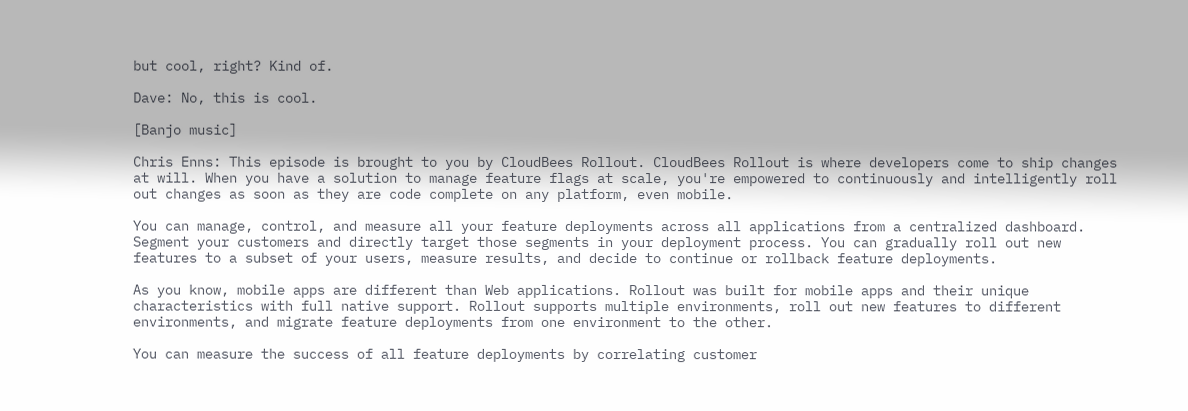but cool, right? Kind of.

Dave: No, this is cool.

[Banjo music]

Chris Enns: This episode is brought to you by CloudBees Rollout. CloudBees Rollout is where developers come to ship changes at will. When you have a solution to manage feature flags at scale, you're empowered to continuously and intelligently roll out changes as soon as they are code complete on any platform, even mobile.

You can manage, control, and measure all your feature deployments across all applications from a centralized dashboard. Segment your customers and directly target those segments in your deployment process. You can gradually roll out new features to a subset of your users, measure results, and decide to continue or rollback feature deployments.

As you know, mobile apps are different than Web applications. Rollout was built for mobile apps and their unique characteristics with full native support. Rollout supports multiple environments, roll out new features to different environments, and migrate feature deployments from one environment to the other.

You can measure the success of all feature deployments by correlating customer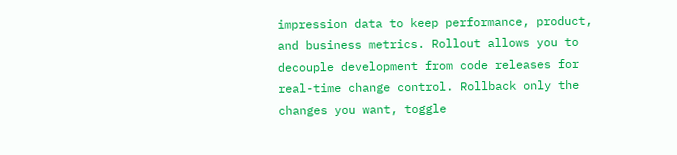impression data to keep performance, product, and business metrics. Rollout allows you to decouple development from code releases for real-time change control. Rollback only the changes you want, toggle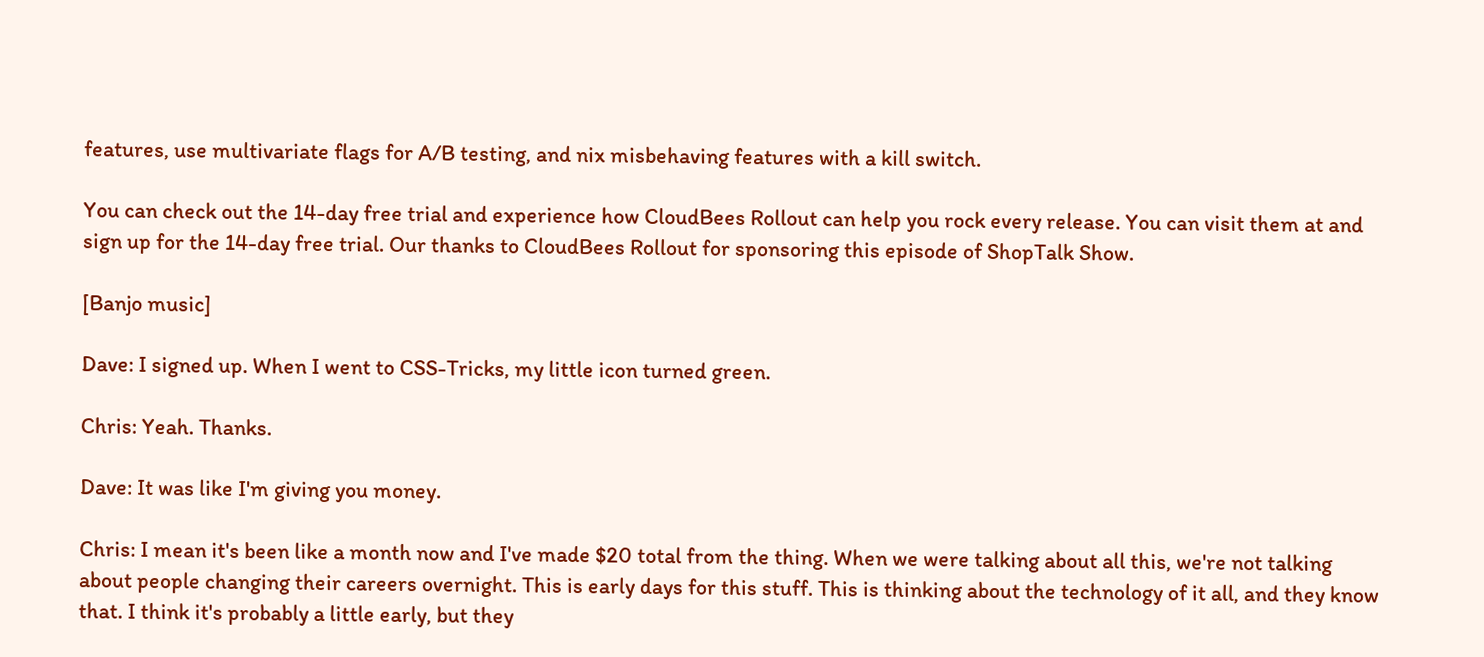features, use multivariate flags for A/B testing, and nix misbehaving features with a kill switch.

You can check out the 14-day free trial and experience how CloudBees Rollout can help you rock every release. You can visit them at and sign up for the 14-day free trial. Our thanks to CloudBees Rollout for sponsoring this episode of ShopTalk Show.

[Banjo music]

Dave: I signed up. When I went to CSS-Tricks, my little icon turned green.

Chris: Yeah. Thanks.

Dave: It was like I'm giving you money.

Chris: I mean it's been like a month now and I've made $20 total from the thing. When we were talking about all this, we're not talking about people changing their careers overnight. This is early days for this stuff. This is thinking about the technology of it all, and they know that. I think it's probably a little early, but they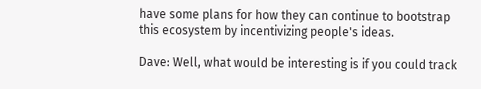have some plans for how they can continue to bootstrap this ecosystem by incentivizing people's ideas.

Dave: Well, what would be interesting is if you could track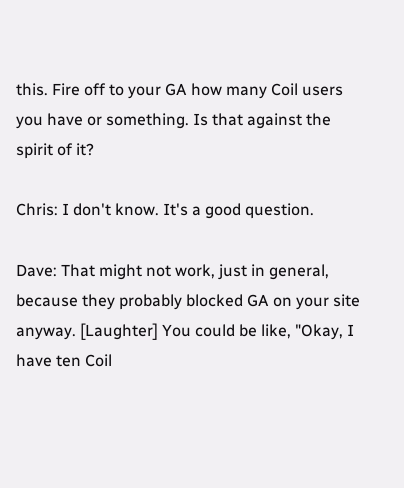this. Fire off to your GA how many Coil users you have or something. Is that against the spirit of it?

Chris: I don't know. It's a good question.

Dave: That might not work, just in general, because they probably blocked GA on your site anyway. [Laughter] You could be like, "Okay, I have ten Coil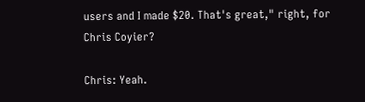users and I made $20. That's great," right, for Chris Coyier?

Chris: Yeah.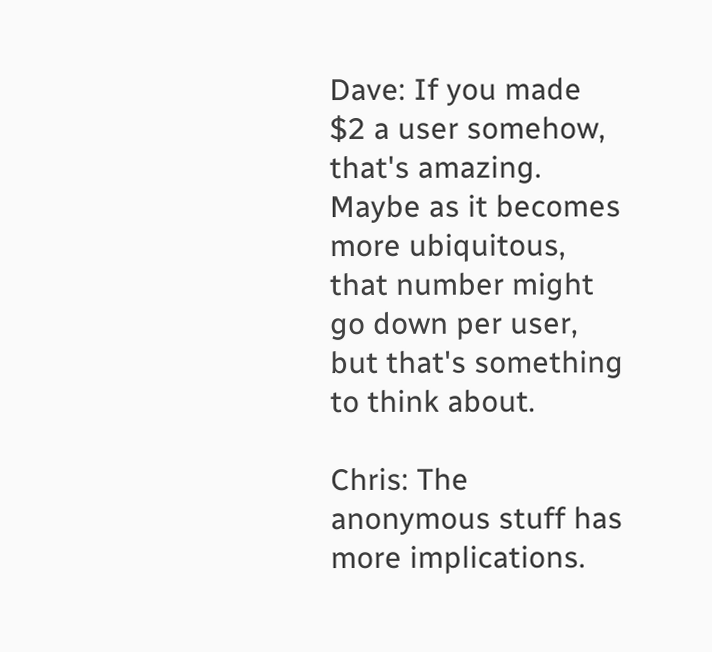Dave: If you made $2 a user somehow, that's amazing. Maybe as it becomes more ubiquitous, that number might go down per user, but that's something to think about.

Chris: The anonymous stuff has more implications.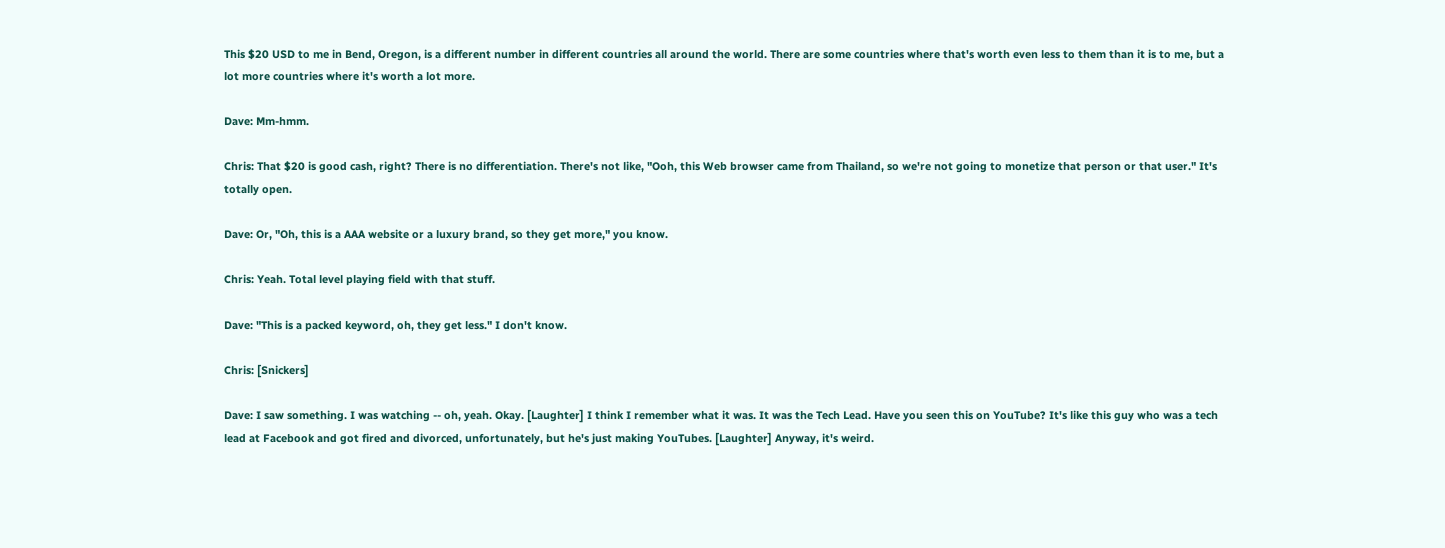This $20 USD to me in Bend, Oregon, is a different number in different countries all around the world. There are some countries where that's worth even less to them than it is to me, but a lot more countries where it's worth a lot more.

Dave: Mm-hmm.

Chris: That $20 is good cash, right? There is no differentiation. There's not like, "Ooh, this Web browser came from Thailand, so we're not going to monetize that person or that user." It's totally open.

Dave: Or, "Oh, this is a AAA website or a luxury brand, so they get more," you know.

Chris: Yeah. Total level playing field with that stuff.

Dave: "This is a packed keyword, oh, they get less." I don't know.

Chris: [Snickers]

Dave: I saw something. I was watching -- oh, yeah. Okay. [Laughter] I think I remember what it was. It was the Tech Lead. Have you seen this on YouTube? It's like this guy who was a tech lead at Facebook and got fired and divorced, unfortunately, but he's just making YouTubes. [Laughter] Anyway, it's weird.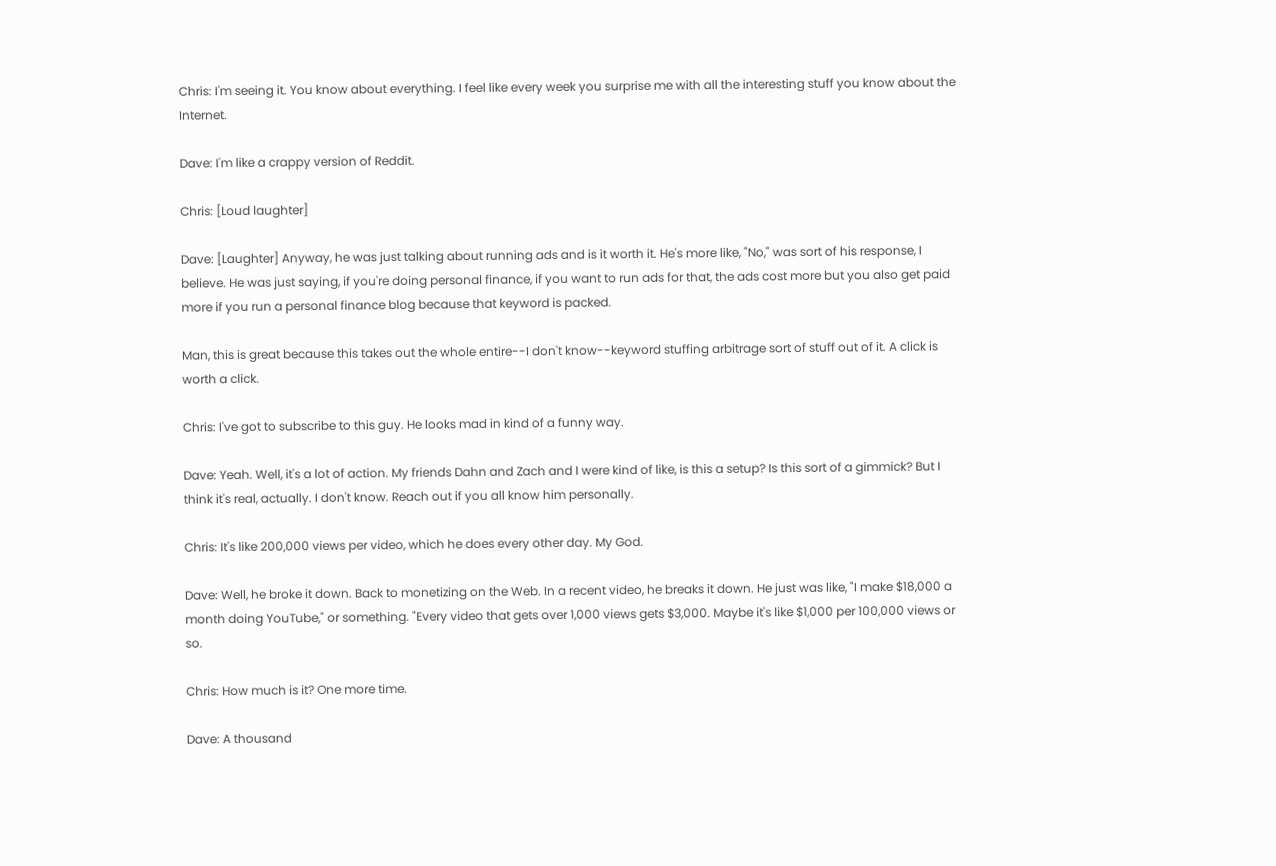Chris: I'm seeing it. You know about everything. I feel like every week you surprise me with all the interesting stuff you know about the Internet.

Dave: I'm like a crappy version of Reddit.

Chris: [Loud laughter]

Dave: [Laughter] Anyway, he was just talking about running ads and is it worth it. He's more like, "No," was sort of his response, I believe. He was just saying, if you're doing personal finance, if you want to run ads for that, the ads cost more but you also get paid more if you run a personal finance blog because that keyword is packed.

Man, this is great because this takes out the whole entire--I don't know--keyword stuffing arbitrage sort of stuff out of it. A click is worth a click.

Chris: I've got to subscribe to this guy. He looks mad in kind of a funny way.

Dave: Yeah. Well, it's a lot of action. My friends Dahn and Zach and I were kind of like, is this a setup? Is this sort of a gimmick? But I think it's real, actually. I don't know. Reach out if you all know him personally.

Chris: It's like 200,000 views per video, which he does every other day. My God.

Dave: Well, he broke it down. Back to monetizing on the Web. In a recent video, he breaks it down. He just was like, "I make $18,000 a month doing YouTube," or something. "Every video that gets over 1,000 views gets $3,000. Maybe it's like $1,000 per 100,000 views or so.

Chris: How much is it? One more time.

Dave: A thousand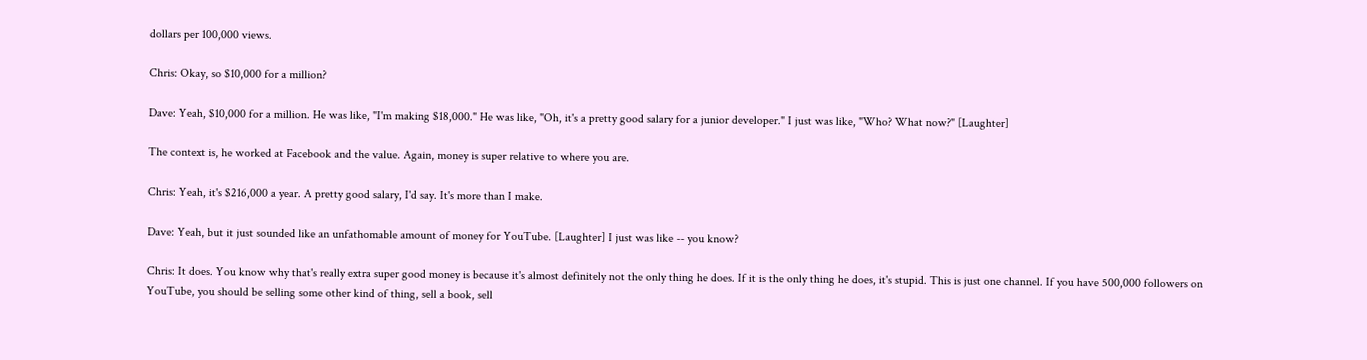dollars per 100,000 views.

Chris: Okay, so $10,000 for a million?

Dave: Yeah, $10,000 for a million. He was like, "I'm making $18,000." He was like, "Oh, it's a pretty good salary for a junior developer." I just was like, "Who? What now?" [Laughter]

The context is, he worked at Facebook and the value. Again, money is super relative to where you are.

Chris: Yeah, it's $216,000 a year. A pretty good salary, I'd say. It's more than I make.

Dave: Yeah, but it just sounded like an unfathomable amount of money for YouTube. [Laughter] I just was like -- you know?

Chris: It does. You know why that's really extra super good money is because it's almost definitely not the only thing he does. If it is the only thing he does, it's stupid. This is just one channel. If you have 500,000 followers on YouTube, you should be selling some other kind of thing, sell a book, sell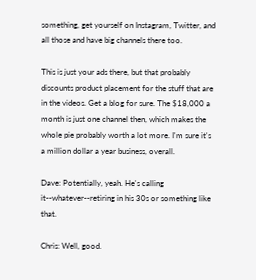something, get yourself on Instagram, Twitter, and all those and have big channels there too.

This is just your ads there, but that probably discounts product placement for the stuff that are in the videos. Get a blog for sure. The $18,000 a month is just one channel then, which makes the whole pie probably worth a lot more. I'm sure it's a million dollar a year business, overall.

Dave: Potentially, yeah. He's calling it--whatever--retiring in his 30s or something like that.

Chris: Well, good.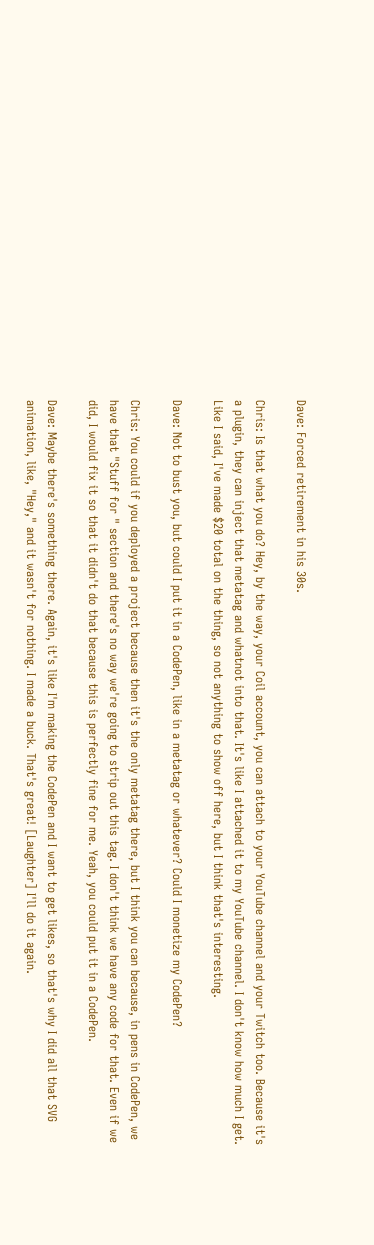Dave: Forced retirement in his 30s.

Chris: Is that what you do? Hey, by the way, your Coil account, you can attach to your YouTube channel and your Twitch too. Because it's a plugin, they can inject that metatag and whatnot into that. It's like I attached it to my YouTube channel. I don't know how much I get. Like I said, I've made $20 total on the thing, so not anything to show off here, but I think that's interesting.

Dave: Not to bust you, but could I put it in a CodePen, like in a metatag or whatever? Could I monetize my CodePen?

Chris: You could if you deployed a project because then it's the only metatag there, but I think you can because, in pens in CodePen, we have that "Stuff for " section and there's no way we're going to strip out this tag. I don't think we have any code for that. Even if we did, I would fix it so that it didn't do that because this is perfectly fine for me. Yeah, you could put it in a CodePen.

Dave: Maybe there's something there. Again, it's like I'm making the CodePen and I want to get likes, so that's why I did all that SVG animation, like, "Hey," and it wasn't for nothing. I made a buck. That's great! [Laughter] I'll do it again.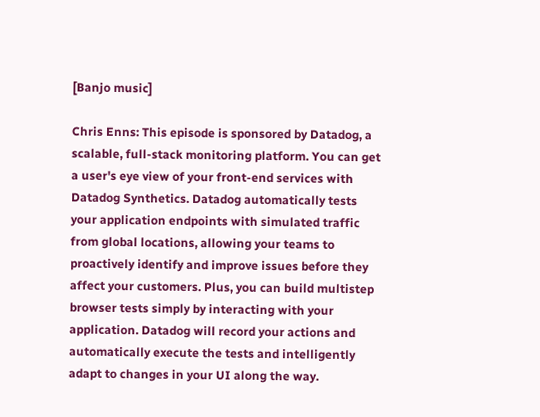[Banjo music]

Chris Enns: This episode is sponsored by Datadog, a scalable, full-stack monitoring platform. You can get a user's eye view of your front-end services with Datadog Synthetics. Datadog automatically tests your application endpoints with simulated traffic from global locations, allowing your teams to proactively identify and improve issues before they affect your customers. Plus, you can build multistep browser tests simply by interacting with your application. Datadog will record your actions and automatically execute the tests and intelligently adapt to changes in your UI along the way.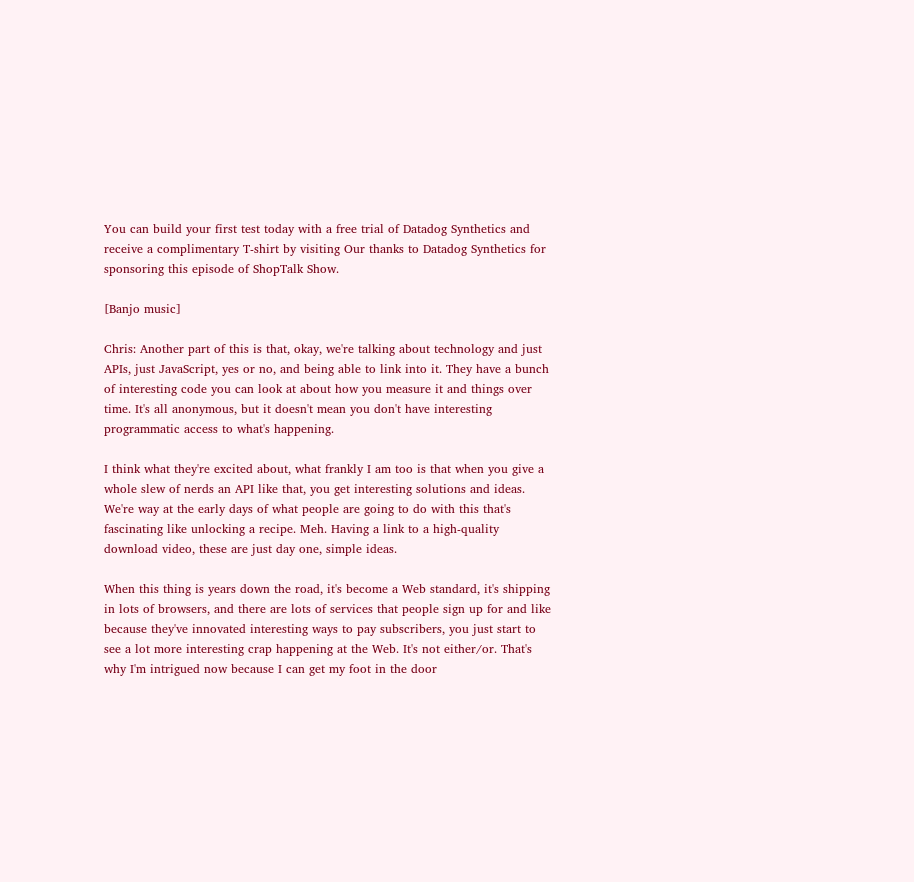You can build your first test today with a free trial of Datadog Synthetics and receive a complimentary T-shirt by visiting Our thanks to Datadog Synthetics for sponsoring this episode of ShopTalk Show.

[Banjo music]

Chris: Another part of this is that, okay, we're talking about technology and just APIs, just JavaScript, yes or no, and being able to link into it. They have a bunch of interesting code you can look at about how you measure it and things over time. It's all anonymous, but it doesn't mean you don't have interesting programmatic access to what's happening.

I think what they're excited about, what frankly I am too is that when you give a whole slew of nerds an API like that, you get interesting solutions and ideas. We're way at the early days of what people are going to do with this that's fascinating like unlocking a recipe. Meh. Having a link to a high-quality download video, these are just day one, simple ideas.

When this thing is years down the road, it's become a Web standard, it's shipping in lots of browsers, and there are lots of services that people sign up for and like because they've innovated interesting ways to pay subscribers, you just start to see a lot more interesting crap happening at the Web. It's not either/or. That's why I'm intrigued now because I can get my foot in the door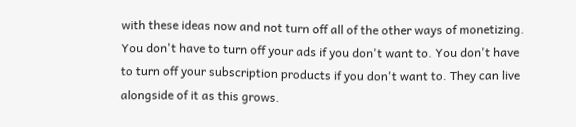with these ideas now and not turn off all of the other ways of monetizing. You don't have to turn off your ads if you don't want to. You don't have to turn off your subscription products if you don't want to. They can live alongside of it as this grows.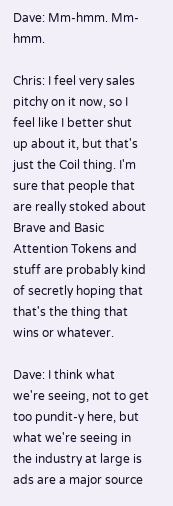Dave: Mm-hmm. Mm-hmm.

Chris: I feel very sales pitchy on it now, so I feel like I better shut up about it, but that's just the Coil thing. I'm sure that people that are really stoked about Brave and Basic Attention Tokens and stuff are probably kind of secretly hoping that that's the thing that wins or whatever.

Dave: I think what we're seeing, not to get too pundit-y here, but what we're seeing in the industry at large is ads are a major source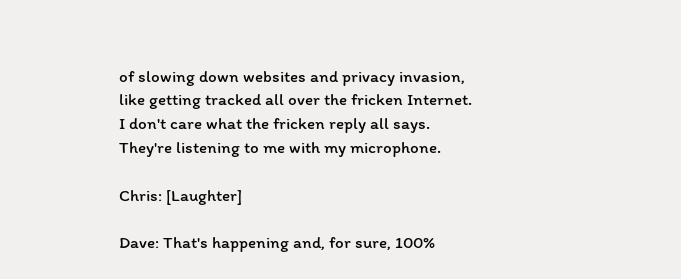of slowing down websites and privacy invasion, like getting tracked all over the fricken Internet. I don't care what the fricken reply all says. They're listening to me with my microphone.

Chris: [Laughter]

Dave: That's happening and, for sure, 100%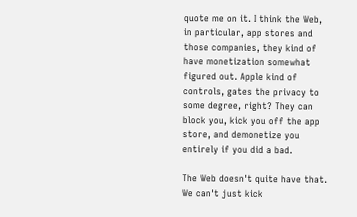quote me on it. I think the Web, in particular, app stores and those companies, they kind of have monetization somewhat figured out. Apple kind of controls, gates the privacy to some degree, right? They can block you, kick you off the app store, and demonetize you entirely if you did a bad.

The Web doesn't quite have that. We can't just kick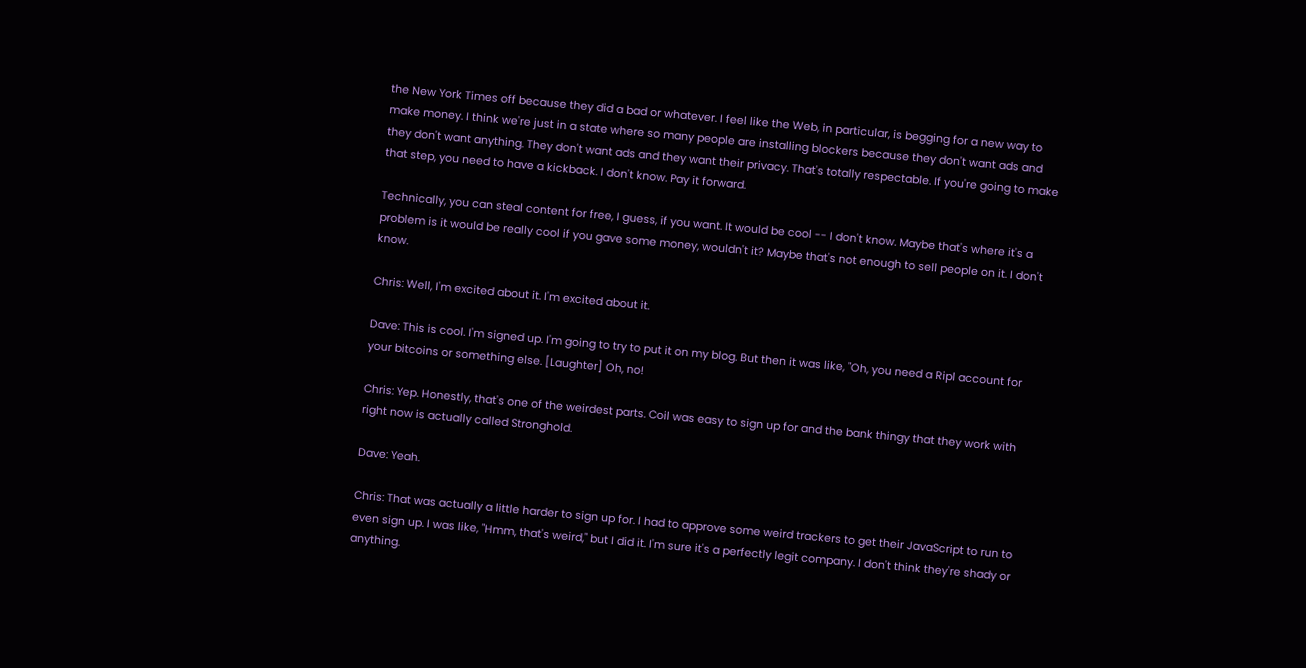the New York Times off because they did a bad or whatever. I feel like the Web, in particular, is begging for a new way to make money. I think we're just in a state where so many people are installing blockers because they don't want ads and they don't want anything. They don't want ads and they want their privacy. That's totally respectable. If you're going to make that step, you need to have a kickback. I don't know. Pay it forward.

Technically, you can steal content for free, I guess, if you want. It would be cool -- I don't know. Maybe that's where it's a problem is it would be really cool if you gave some money, wouldn't it? Maybe that's not enough to sell people on it. I don't know.

Chris: Well, I'm excited about it. I'm excited about it.

Dave: This is cool. I'm signed up. I'm going to try to put it on my blog. But then it was like, "Oh, you need a Ripl account for your bitcoins or something else. [Laughter] Oh, no!

Chris: Yep. Honestly, that's one of the weirdest parts. Coil was easy to sign up for and the bank thingy that they work with right now is actually called Stronghold.

Dave: Yeah.

Chris: That was actually a little harder to sign up for. I had to approve some weird trackers to get their JavaScript to run to even sign up. I was like, "Hmm, that's weird," but I did it. I'm sure it's a perfectly legit company. I don't think they're shady or anything.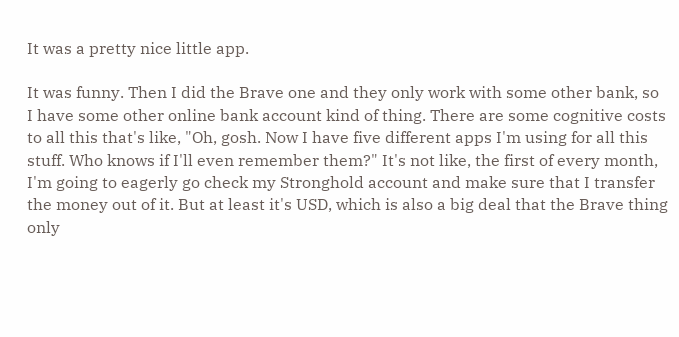It was a pretty nice little app.

It was funny. Then I did the Brave one and they only work with some other bank, so I have some other online bank account kind of thing. There are some cognitive costs to all this that's like, "Oh, gosh. Now I have five different apps I'm using for all this stuff. Who knows if I'll even remember them?" It's not like, the first of every month, I'm going to eagerly go check my Stronghold account and make sure that I transfer the money out of it. But at least it's USD, which is also a big deal that the Brave thing only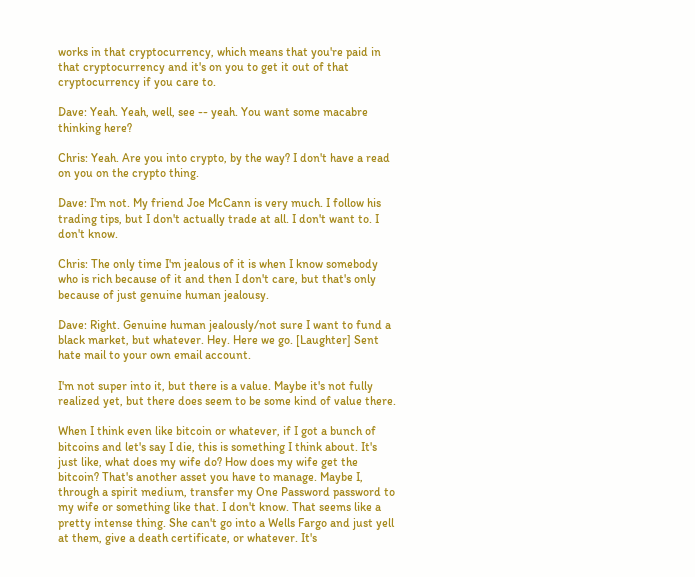works in that cryptocurrency, which means that you're paid in that cryptocurrency and it's on you to get it out of that cryptocurrency if you care to.

Dave: Yeah. Yeah, well, see -- yeah. You want some macabre thinking here?

Chris: Yeah. Are you into crypto, by the way? I don't have a read on you on the crypto thing.

Dave: I'm not. My friend Joe McCann is very much. I follow his trading tips, but I don't actually trade at all. I don't want to. I don't know.

Chris: The only time I'm jealous of it is when I know somebody who is rich because of it and then I don't care, but that's only because of just genuine human jealousy.

Dave: Right. Genuine human jealously/not sure I want to fund a black market, but whatever. Hey. Here we go. [Laughter] Sent hate mail to your own email account.

I'm not super into it, but there is a value. Maybe it's not fully realized yet, but there does seem to be some kind of value there.

When I think even like bitcoin or whatever, if I got a bunch of bitcoins and let's say I die, this is something I think about. It's just like, what does my wife do? How does my wife get the bitcoin? That's another asset you have to manage. Maybe I, through a spirit medium, transfer my One Password password to my wife or something like that. I don't know. That seems like a pretty intense thing. She can't go into a Wells Fargo and just yell at them, give a death certificate, or whatever. It's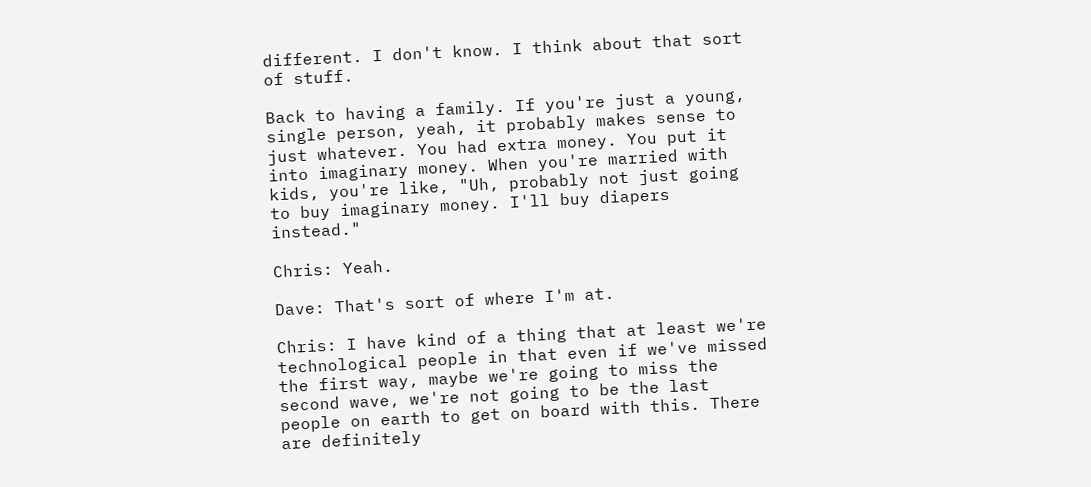different. I don't know. I think about that sort of stuff.

Back to having a family. If you're just a young, single person, yeah, it probably makes sense to just whatever. You had extra money. You put it into imaginary money. When you're married with kids, you're like, "Uh, probably not just going to buy imaginary money. I'll buy diapers instead."

Chris: Yeah.

Dave: That's sort of where I'm at.

Chris: I have kind of a thing that at least we're technological people in that even if we've missed the first way, maybe we're going to miss the second wave, we're not going to be the last people on earth to get on board with this. There are definitely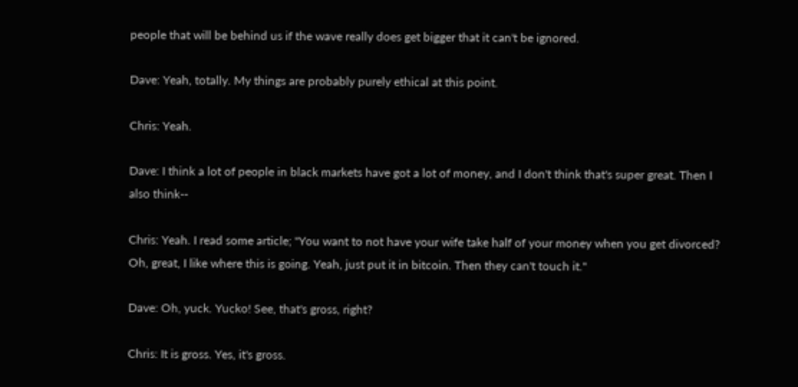people that will be behind us if the wave really does get bigger that it can't be ignored.

Dave: Yeah, totally. My things are probably purely ethical at this point.

Chris: Yeah.

Dave: I think a lot of people in black markets have got a lot of money, and I don't think that's super great. Then I also think--

Chris: Yeah. I read some article; "You want to not have your wife take half of your money when you get divorced? Oh, great, I like where this is going. Yeah, just put it in bitcoin. Then they can't touch it."

Dave: Oh, yuck. Yucko! See, that's gross, right?

Chris: It is gross. Yes, it's gross.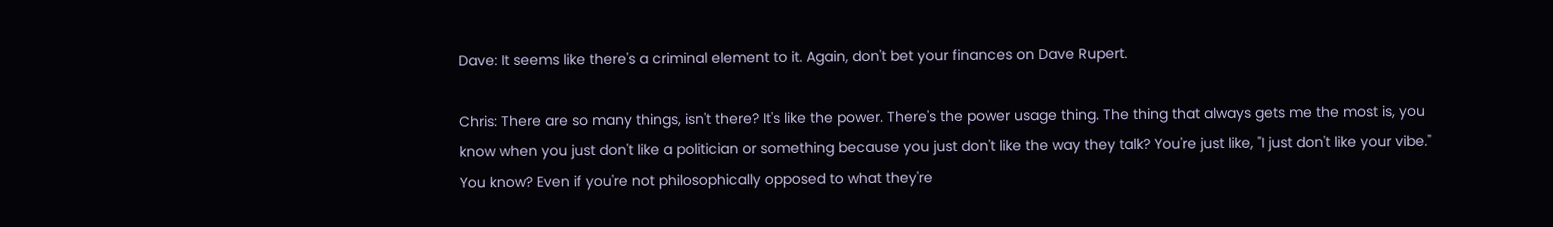Dave: It seems like there's a criminal element to it. Again, don't bet your finances on Dave Rupert.

Chris: There are so many things, isn't there? It's like the power. There's the power usage thing. The thing that always gets me the most is, you know when you just don't like a politician or something because you just don't like the way they talk? You're just like, "I just don't like your vibe." You know? Even if you're not philosophically opposed to what they're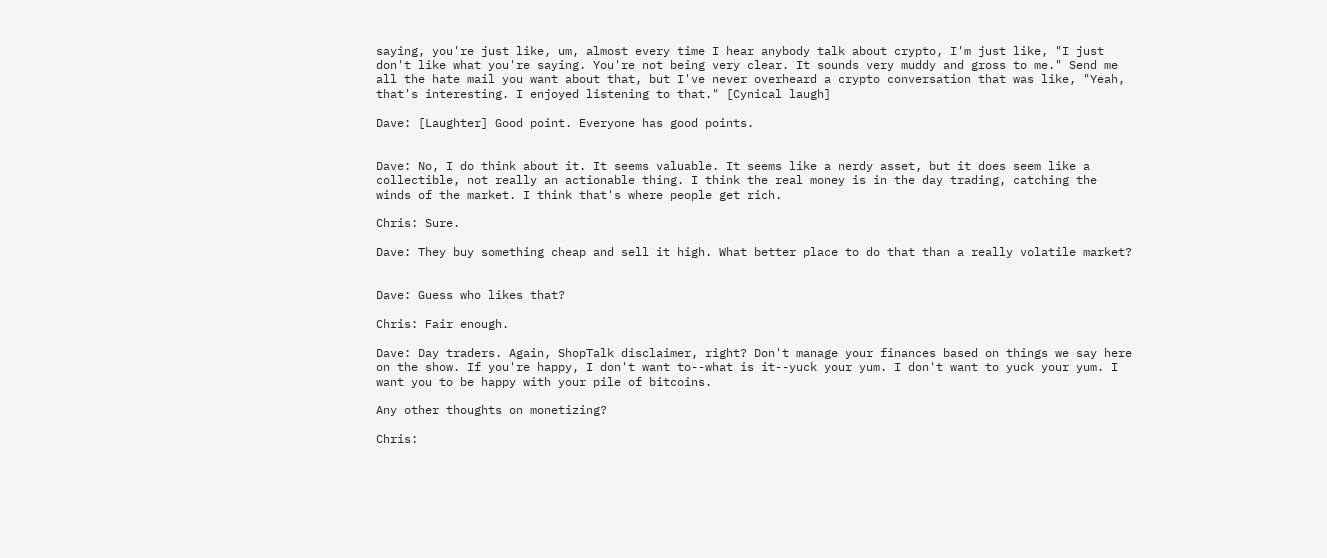saying, you're just like, um, almost every time I hear anybody talk about crypto, I'm just like, "I just don't like what you're saying. You're not being very clear. It sounds very muddy and gross to me." Send me all the hate mail you want about that, but I've never overheard a crypto conversation that was like, "Yeah, that's interesting. I enjoyed listening to that." [Cynical laugh]

Dave: [Laughter] Good point. Everyone has good points.


Dave: No, I do think about it. It seems valuable. It seems like a nerdy asset, but it does seem like a collectible, not really an actionable thing. I think the real money is in the day trading, catching the winds of the market. I think that's where people get rich.

Chris: Sure.

Dave: They buy something cheap and sell it high. What better place to do that than a really volatile market?


Dave: Guess who likes that?

Chris: Fair enough.

Dave: Day traders. Again, ShopTalk disclaimer, right? Don't manage your finances based on things we say here on the show. If you're happy, I don't want to--what is it--yuck your yum. I don't want to yuck your yum. I want you to be happy with your pile of bitcoins.

Any other thoughts on monetizing?

Chris: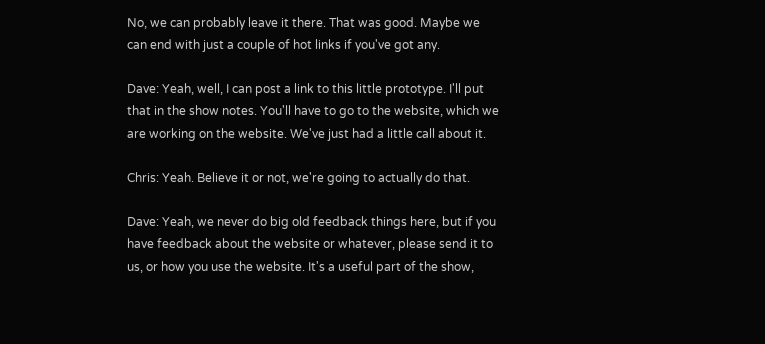No, we can probably leave it there. That was good. Maybe we can end with just a couple of hot links if you've got any.

Dave: Yeah, well, I can post a link to this little prototype. I'll put that in the show notes. You'll have to go to the website, which we are working on the website. We've just had a little call about it.

Chris: Yeah. Believe it or not, we're going to actually do that.

Dave: Yeah, we never do big old feedback things here, but if you have feedback about the website or whatever, please send it to us, or how you use the website. It's a useful part of the show,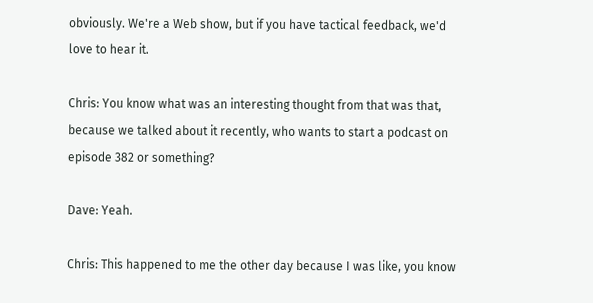obviously. We're a Web show, but if you have tactical feedback, we'd love to hear it.

Chris: You know what was an interesting thought from that was that, because we talked about it recently, who wants to start a podcast on episode 382 or something?

Dave: Yeah.

Chris: This happened to me the other day because I was like, you know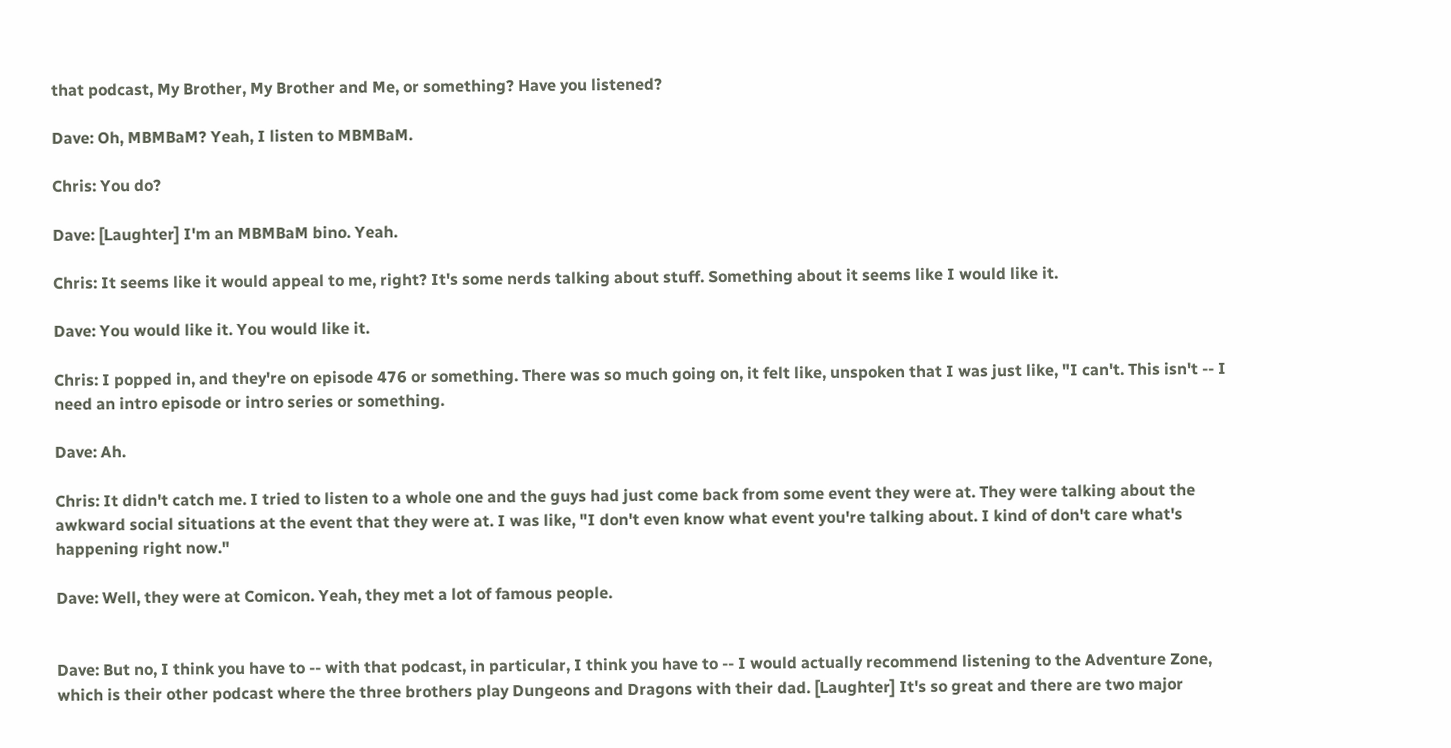that podcast, My Brother, My Brother and Me, or something? Have you listened?

Dave: Oh, MBMBaM? Yeah, I listen to MBMBaM.

Chris: You do?

Dave: [Laughter] I'm an MBMBaM bino. Yeah.

Chris: It seems like it would appeal to me, right? It's some nerds talking about stuff. Something about it seems like I would like it.

Dave: You would like it. You would like it.

Chris: I popped in, and they're on episode 476 or something. There was so much going on, it felt like, unspoken that I was just like, "I can't. This isn't -- I need an intro episode or intro series or something.

Dave: Ah.

Chris: It didn't catch me. I tried to listen to a whole one and the guys had just come back from some event they were at. They were talking about the awkward social situations at the event that they were at. I was like, "I don't even know what event you're talking about. I kind of don't care what's happening right now."

Dave: Well, they were at Comicon. Yeah, they met a lot of famous people.


Dave: But no, I think you have to -- with that podcast, in particular, I think you have to -- I would actually recommend listening to the Adventure Zone, which is their other podcast where the three brothers play Dungeons and Dragons with their dad. [Laughter] It's so great and there are two major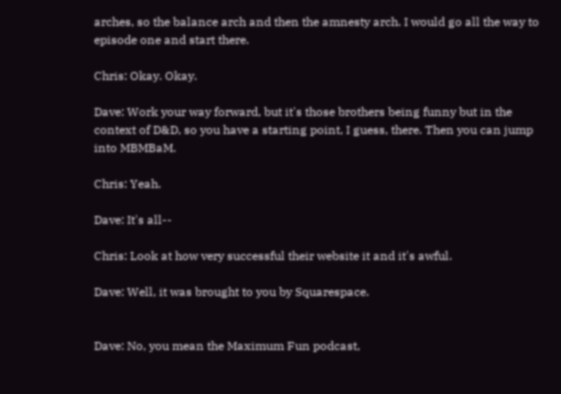arches, so the balance arch and then the amnesty arch. I would go all the way to episode one and start there.

Chris: Okay. Okay.

Dave: Work your way forward, but it's those brothers being funny but in the context of D&D, so you have a starting point, I guess, there. Then you can jump into MBMBaM.

Chris: Yeah.

Dave: It's all--

Chris: Look at how very successful their website it and it's awful.

Dave: Well, it was brought to you by Squarespace.


Dave: No, you mean the Maximum Fun podcast,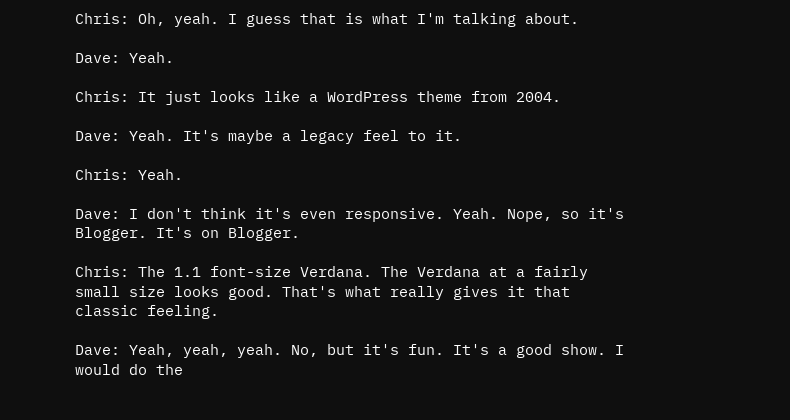Chris: Oh, yeah. I guess that is what I'm talking about.

Dave: Yeah.

Chris: It just looks like a WordPress theme from 2004.

Dave: Yeah. It's maybe a legacy feel to it.

Chris: Yeah.

Dave: I don't think it's even responsive. Yeah. Nope, so it's Blogger. It's on Blogger.

Chris: The 1.1 font-size Verdana. The Verdana at a fairly small size looks good. That's what really gives it that classic feeling.

Dave: Yeah, yeah, yeah. No, but it's fun. It's a good show. I would do the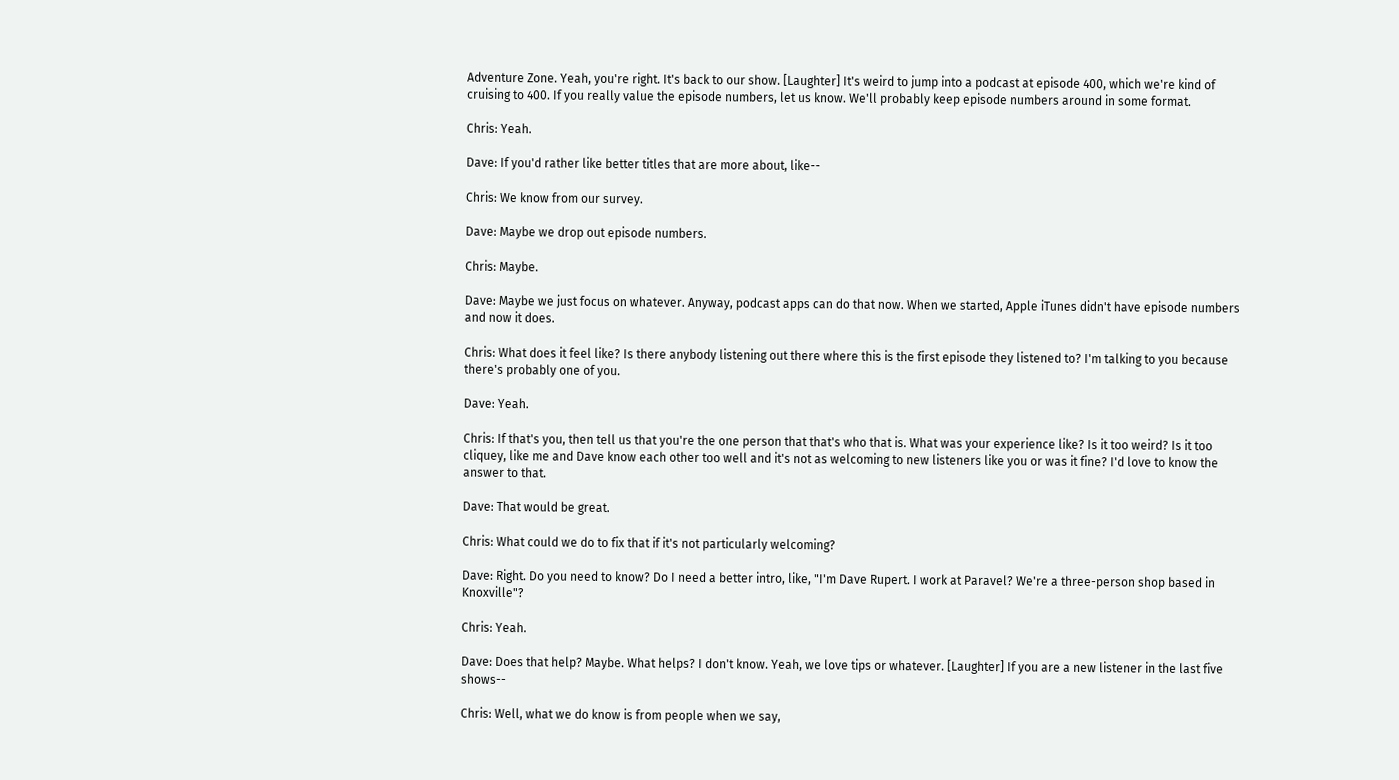Adventure Zone. Yeah, you're right. It's back to our show. [Laughter] It's weird to jump into a podcast at episode 400, which we're kind of cruising to 400. If you really value the episode numbers, let us know. We'll probably keep episode numbers around in some format.

Chris: Yeah.

Dave: If you'd rather like better titles that are more about, like--

Chris: We know from our survey.

Dave: Maybe we drop out episode numbers.

Chris: Maybe.

Dave: Maybe we just focus on whatever. Anyway, podcast apps can do that now. When we started, Apple iTunes didn't have episode numbers and now it does.

Chris: What does it feel like? Is there anybody listening out there where this is the first episode they listened to? I'm talking to you because there's probably one of you.

Dave: Yeah.

Chris: If that's you, then tell us that you're the one person that that's who that is. What was your experience like? Is it too weird? Is it too cliquey, like me and Dave know each other too well and it's not as welcoming to new listeners like you or was it fine? I'd love to know the answer to that.

Dave: That would be great.

Chris: What could we do to fix that if it's not particularly welcoming?

Dave: Right. Do you need to know? Do I need a better intro, like, "I'm Dave Rupert. I work at Paravel? We're a three-person shop based in Knoxville"?

Chris: Yeah.

Dave: Does that help? Maybe. What helps? I don't know. Yeah, we love tips or whatever. [Laughter] If you are a new listener in the last five shows--

Chris: Well, what we do know is from people when we say,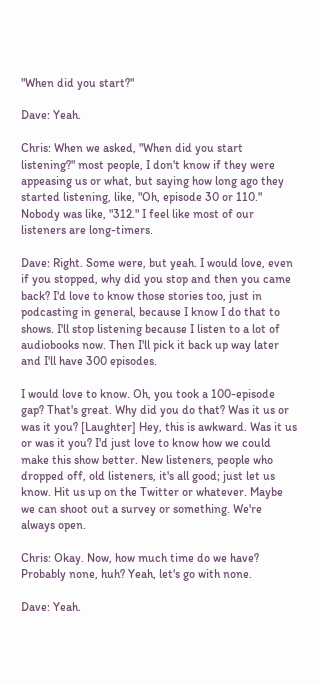"When did you start?"

Dave: Yeah.

Chris: When we asked, "When did you start listening?" most people, I don't know if they were appeasing us or what, but saying how long ago they started listening, like, "Oh, episode 30 or 110." Nobody was like, "312." I feel like most of our listeners are long-timers.

Dave: Right. Some were, but yeah. I would love, even if you stopped, why did you stop and then you came back? I'd love to know those stories too, just in podcasting in general, because I know I do that to shows. I'll stop listening because I listen to a lot of audiobooks now. Then I'll pick it back up way later and I'll have 300 episodes.

I would love to know. Oh, you took a 100-episode gap? That's great. Why did you do that? Was it us or was it you? [Laughter] Hey, this is awkward. Was it us or was it you? I'd just love to know how we could make this show better. New listeners, people who dropped off, old listeners, it's all good; just let us know. Hit us up on the Twitter or whatever. Maybe we can shoot out a survey or something. We're always open.

Chris: Okay. Now, how much time do we have? Probably none, huh? Yeah, let's go with none.

Dave: Yeah.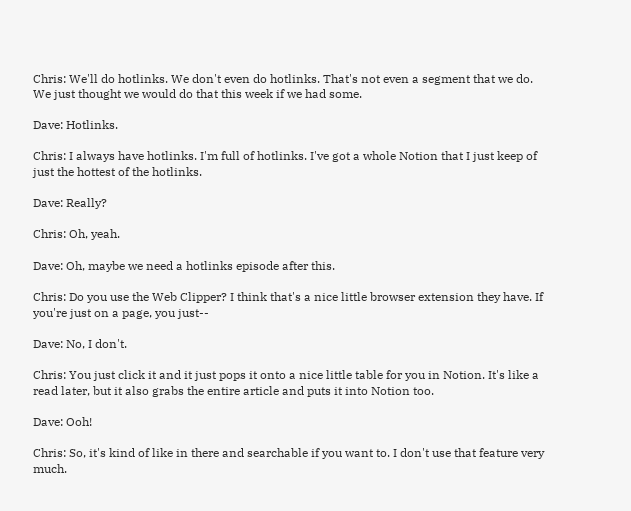Chris: We'll do hotlinks. We don't even do hotlinks. That's not even a segment that we do. We just thought we would do that this week if we had some.

Dave: Hotlinks.

Chris: I always have hotlinks. I'm full of hotlinks. I've got a whole Notion that I just keep of just the hottest of the hotlinks.

Dave: Really?

Chris: Oh, yeah.

Dave: Oh, maybe we need a hotlinks episode after this.

Chris: Do you use the Web Clipper? I think that's a nice little browser extension they have. If you're just on a page, you just--

Dave: No, I don't.

Chris: You just click it and it just pops it onto a nice little table for you in Notion. It's like a read later, but it also grabs the entire article and puts it into Notion too.

Dave: Ooh!

Chris: So, it's kind of like in there and searchable if you want to. I don't use that feature very much.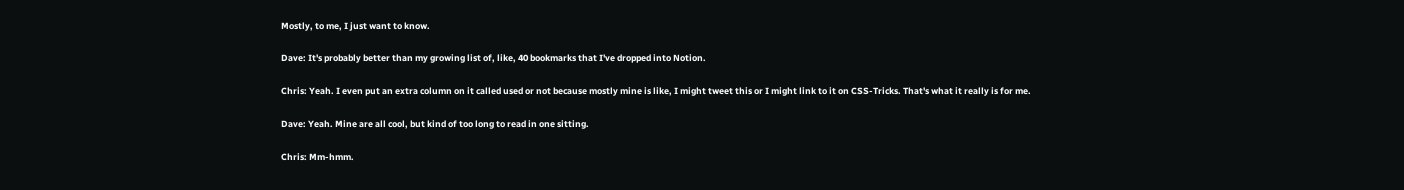Mostly, to me, I just want to know.

Dave: It's probably better than my growing list of, like, 40 bookmarks that I've dropped into Notion.

Chris: Yeah. I even put an extra column on it called used or not because mostly mine is like, I might tweet this or I might link to it on CSS-Tricks. That's what it really is for me.

Dave: Yeah. Mine are all cool, but kind of too long to read in one sitting.

Chris: Mm-hmm.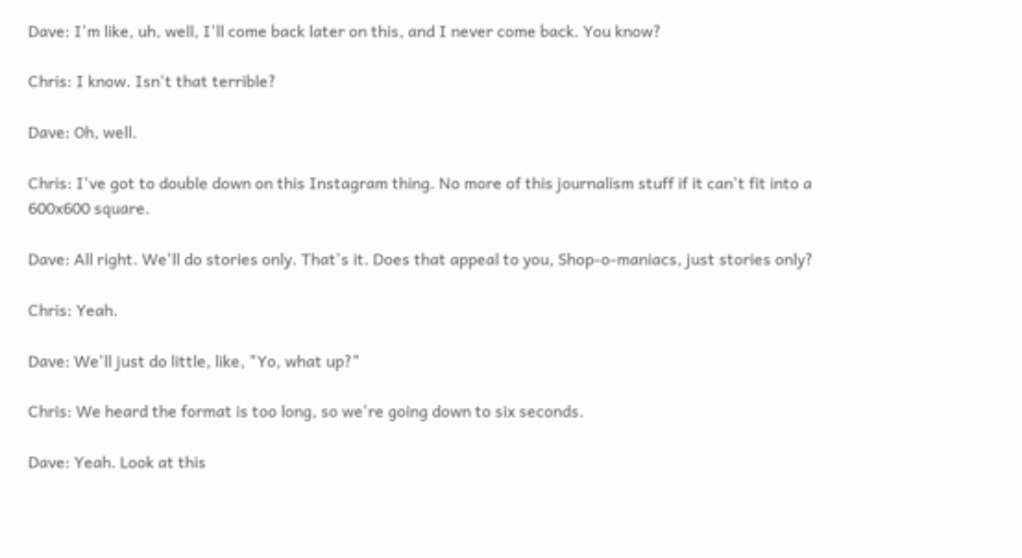Dave: I'm like, uh, well, I'll come back later on this, and I never come back. You know?

Chris: I know. Isn't that terrible?

Dave: Oh, well.

Chris: I've got to double down on this Instagram thing. No more of this journalism stuff if it can't fit into a 600x600 square.

Dave: All right. We'll do stories only. That's it. Does that appeal to you, Shop-o-maniacs, just stories only?

Chris: Yeah.

Dave: We'll just do little, like, "Yo, what up?"

Chris: We heard the format is too long, so we're going down to six seconds.

Dave: Yeah. Look at this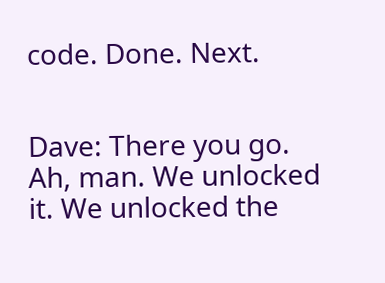code. Done. Next.


Dave: There you go. Ah, man. We unlocked it. We unlocked the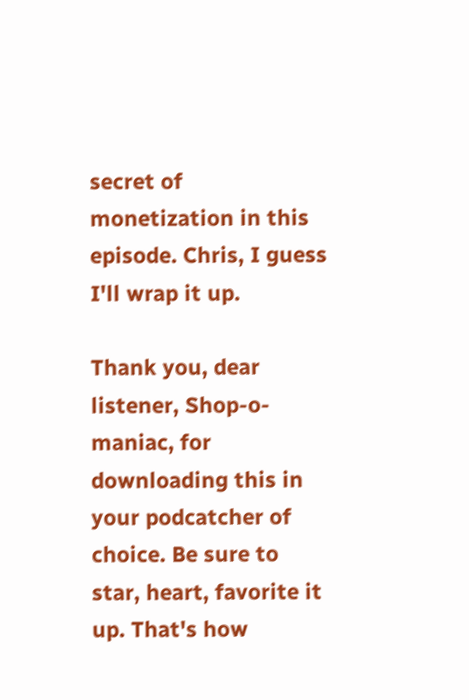secret of monetization in this episode. Chris, I guess I'll wrap it up.

Thank you, dear listener, Shop-o-maniac, for downloading this in your podcatcher of choice. Be sure to star, heart, favorite it up. That's how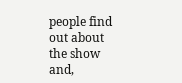people find out about the show and,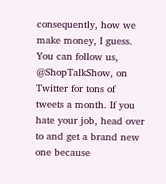consequently, how we make money, I guess. You can follow us, @ShopTalkShow, on Twitter for tons of tweets a month. If you hate your job, head over to and get a brand new one because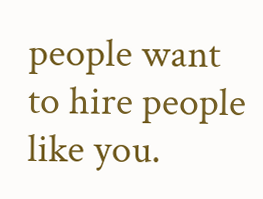people want to hire people like you.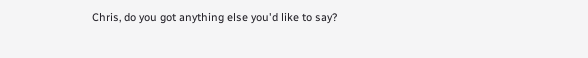Chris, do you got anything else you'd like to say?